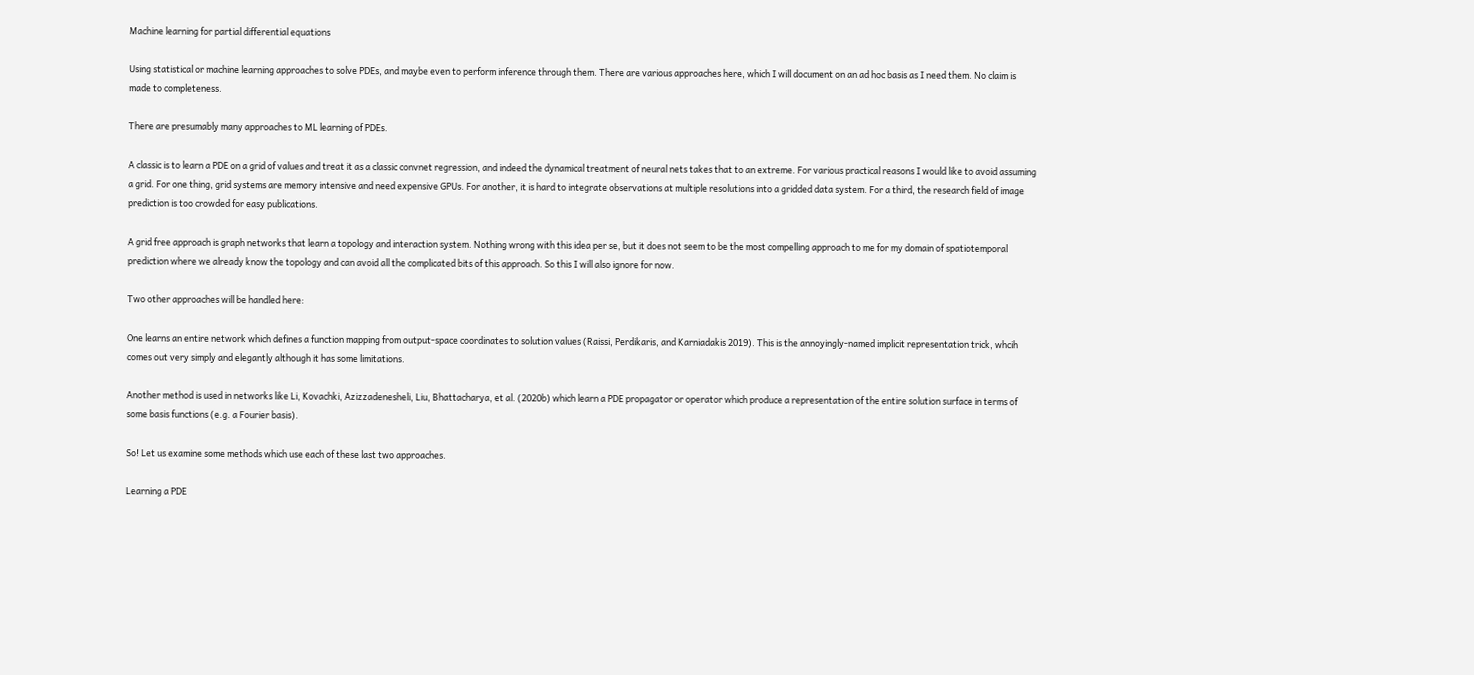Machine learning for partial differential equations

Using statistical or machine learning approaches to solve PDEs, and maybe even to perform inference through them. There are various approaches here, which I will document on an ad hoc basis as I need them. No claim is made to completeness.

There are presumably many approaches to ML learning of PDEs.

A classic is to learn a PDE on a grid of values and treat it as a classic convnet regression, and indeed the dynamical treatment of neural nets takes that to an extreme. For various practical reasons I would like to avoid assuming a grid. For one thing, grid systems are memory intensive and need expensive GPUs. For another, it is hard to integrate observations at multiple resolutions into a gridded data system. For a third, the research field of image prediction is too crowded for easy publications.

A grid free approach is graph networks that learn a topology and interaction system. Nothing wrong with this idea per se, but it does not seem to be the most compelling approach to me for my domain of spatiotemporal prediction where we already know the topology and can avoid all the complicated bits of this approach. So this I will also ignore for now.

Two other approaches will be handled here:

One learns an entire network which defines a function mapping from output-space coordinates to solution values (Raissi, Perdikaris, and Karniadakis 2019). This is the annoyingly-named implicit representation trick, whcih comes out very simply and elegantly although it has some limitations.

Another method is used in networks like Li, Kovachki, Azizzadenesheli, Liu, Bhattacharya, et al. (2020b) which learn a PDE propagator or operator which produce a representation of the entire solution surface in terms of some basis functions (e.g. a Fourier basis).

So! Let us examine some methods which use each of these last two approaches.

Learning a PDE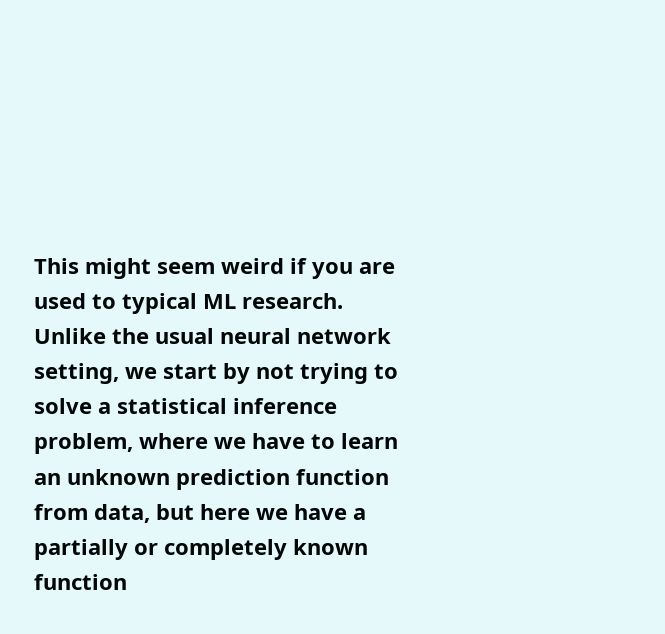This might seem weird if you are used to typical ML research. Unlike the usual neural network setting, we start by not trying to solve a statistical inference problem, where we have to learn an unknown prediction function from data, but here we have a partially or completely known function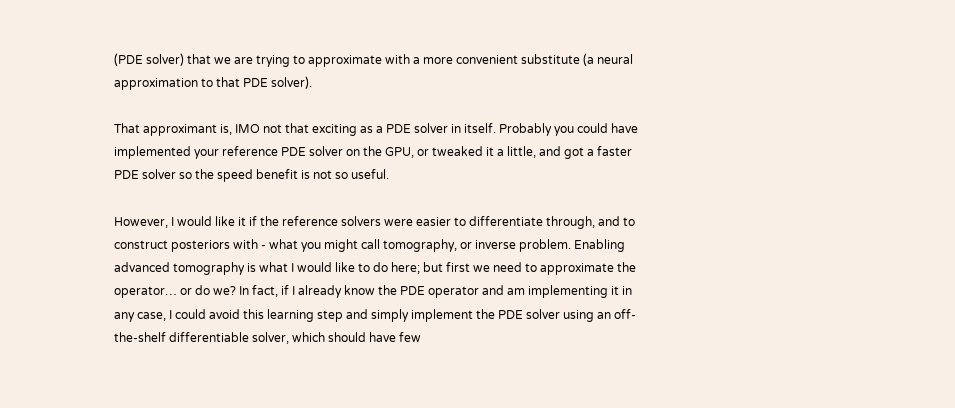(PDE solver) that we are trying to approximate with a more convenient substitute (a neural approximation to that PDE solver).

That approximant is, IMO not that exciting as a PDE solver in itself. Probably you could have implemented your reference PDE solver on the GPU, or tweaked it a little, and got a faster PDE solver so the speed benefit is not so useful.

However, I would like it if the reference solvers were easier to differentiate through, and to construct posteriors with - what you might call tomography, or inverse problem. Enabling advanced tomography is what I would like to do here; but first we need to approximate the operator… or do we? In fact, if I already know the PDE operator and am implementing it in any case, I could avoid this learning step and simply implement the PDE solver using an off-the-shelf differentiable solver, which should have few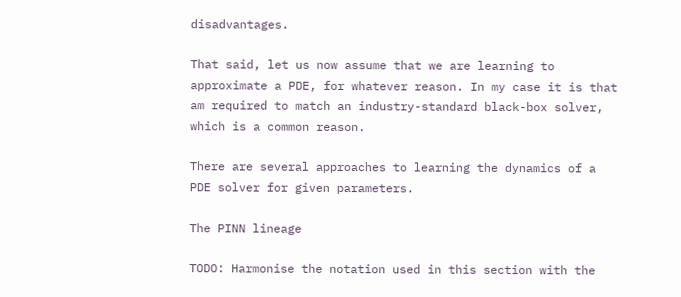disadvantages.

That said, let us now assume that we are learning to approximate a PDE, for whatever reason. In my case it is that am required to match an industry-standard black-box solver, which is a common reason.

There are several approaches to learning the dynamics of a PDE solver for given parameters.

The PINN lineage

TODO: Harmonise the notation used in this section with the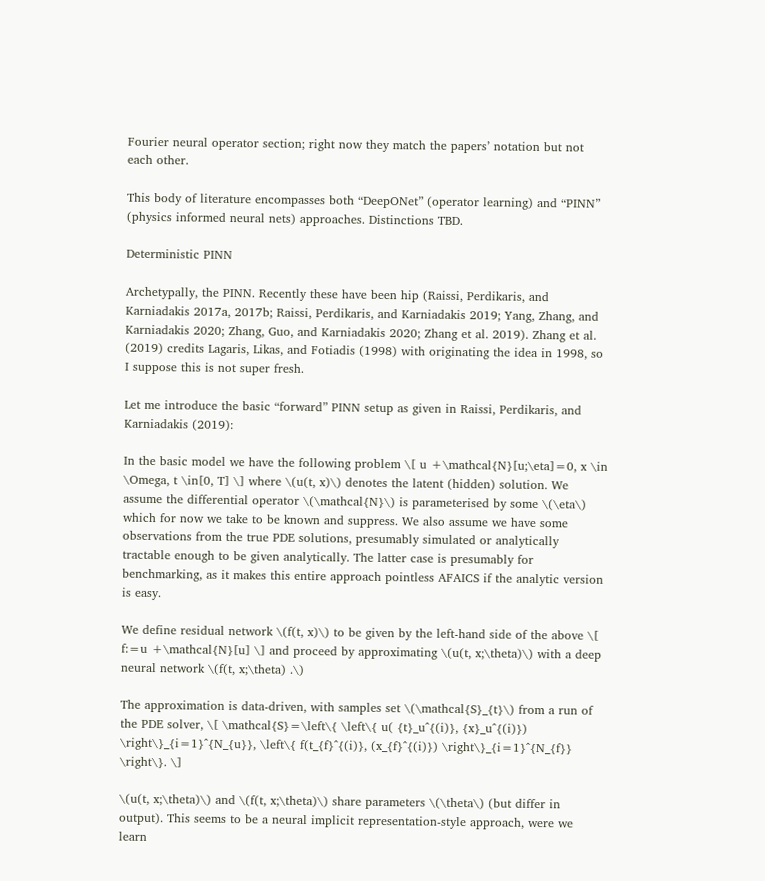Fourier neural operator section; right now they match the papers’ notation but not each other.

This body of literature encompasses both “DeepONet” (operator learning) and “PINN” (physics informed neural nets) approaches. Distinctions TBD.

Deterministic PINN

Archetypally, the PINN. Recently these have been hip (Raissi, Perdikaris, and Karniadakis 2017a, 2017b; Raissi, Perdikaris, and Karniadakis 2019; Yang, Zhang, and Karniadakis 2020; Zhang, Guo, and Karniadakis 2020; Zhang et al. 2019). Zhang et al. (2019) credits Lagaris, Likas, and Fotiadis (1998) with originating the idea in 1998, so I suppose this is not super fresh.

Let me introduce the basic “forward” PINN setup as given in Raissi, Perdikaris, and Karniadakis (2019):

In the basic model we have the following problem \[ u +\mathcal{N}[u;\eta]=0, x \in \Omega, t \in[0, T] \] where \(u(t, x)\) denotes the latent (hidden) solution. We assume the differential operator \(\mathcal{N}\) is parameterised by some \(\eta\) which for now we take to be known and suppress. We also assume we have some observations from the true PDE solutions, presumably simulated or analytically tractable enough to be given analytically. The latter case is presumably for benchmarking, as it makes this entire approach pointless AFAICS if the analytic version is easy.

We define residual network \(f(t, x)\) to be given by the left-hand side of the above \[ f:=u +\mathcal{N}[u] \] and proceed by approximating \(u(t, x;\theta)\) with a deep neural network \(f(t, x;\theta) .\)

The approximation is data-driven, with samples set \(\mathcal{S}_{t}\) from a run of the PDE solver, \[ \mathcal{S}=\left\{ \left\{ u( {t}_u^{(i)}, {x}_u^{(i)}) \right\}_{i=1}^{N_{u}}, \left\{ f(t_{f}^{(i)}, (x_{f}^{(i)}) \right\}_{i=1}^{N_{f}} \right\}. \]

\(u(t, x;\theta)\) and \(f(t, x;\theta)\) share parameters \(\theta\) (but differ in output). This seems to be a neural implicit representation-style approach, were we learn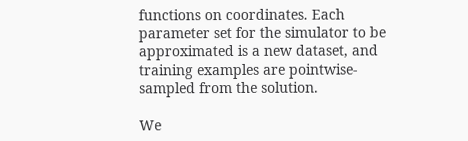functions on coordinates. Each parameter set for the simulator to be approximated is a new dataset, and training examples are pointwise-sampled from the solution.

We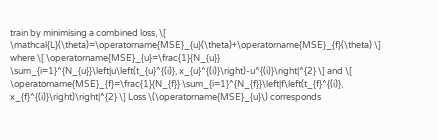train by minimising a combined loss, \[ \mathcal{L}(\theta)=\operatorname{MSE}_{u}(\theta)+\operatorname{MSE}_{f}(\theta) \] where \[ \operatorname{MSE}_{u}=\frac{1}{N_{u}} \sum_{i=1}^{N_{u}}\left|u\left(t_{u}^{(i)}, x_{u}^{(i)}\right)-u^{(i)}\right|^{2} \] and \[ \operatorname{MSE}_{f}=\frac{1}{N_{f}} \sum_{i=1}^{N_{f}}\left|f\left(t_{f}^{(i)}, x_{f}^{(i)}\right)\right|^{2} \] Loss \(\operatorname{MSE}_{u}\) corresponds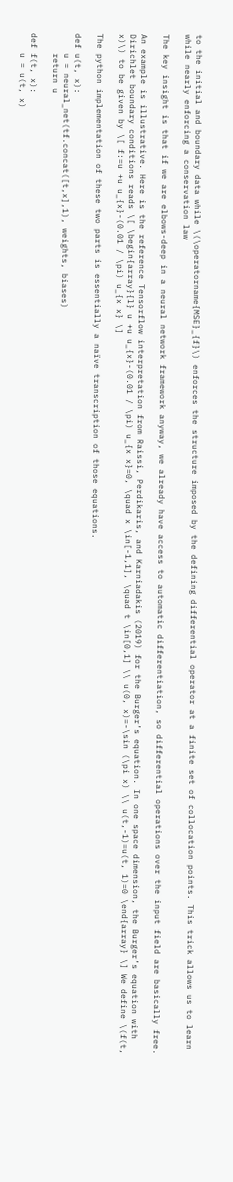to the initial and boundary data while \(\operatorname{MSE}_{f}\) enforces the structure imposed by the defining differential operator at a finite set of collocation points. This trick allows us to learn while nearly enforcing a conservation law

The key insight is that if we are elbows-deep in a neural network framework anyway, we already have access to automatic differentiation, so differential operations over the input field are basically free.

An example is illustrative. Here is the reference Tensorflow interpretation from Raissi, Perdikaris, and Karniadakis (2019) for the Burger’s equation. In one space dimension, the Burger’s equation with Dirichlet boundary conditions reads \[ \begin{array}{l} u +u u_{x}-(0.01 / \pi) u_{x x}=0, \quad x \in[-1,1], \quad t \in[0,1] \\ u(0, x)=-\sin (\pi x) \\ u(t,-1)=u(t, 1)=0 \end{array} \] We define \(f(t, x)\) to be given by \[ f:=u +u u_{x}-(0.01 / \pi) u_{x x} \]

The python implementation of these two parts is essentially a naïve transcription of those equations.

def u(t, x):
    u = neural_net(tf.concat([t,x],1), weights, biases)
    return u

def f(t, x):
    u = u(t, x)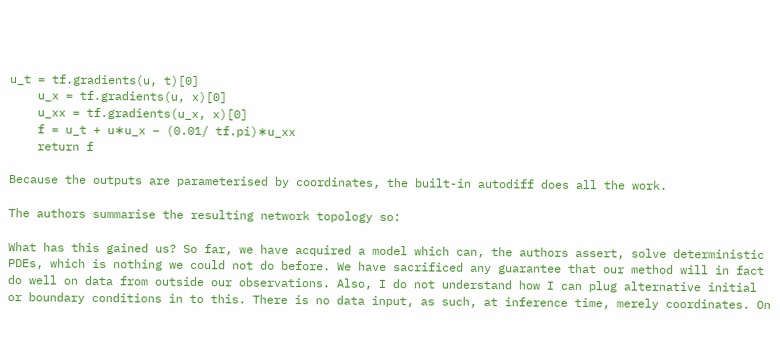u_t = tf.gradients(u, t)[0]
    u_x = tf.gradients(u, x)[0]
    u_xx = tf.gradients(u_x, x)[0]
    f = u_t + u∗u_x − (0.01/ tf.pi)∗u_xx
    return f

Because the outputs are parameterised by coordinates, the built-in autodiff does all the work.

The authors summarise the resulting network topology so:

What has this gained us? So far, we have acquired a model which can, the authors assert, solve deterministic PDEs, which is nothing we could not do before. We have sacrificed any guarantee that our method will in fact do well on data from outside our observations. Also, I do not understand how I can plug alternative initial or boundary conditions in to this. There is no data input, as such, at inference time, merely coordinates. On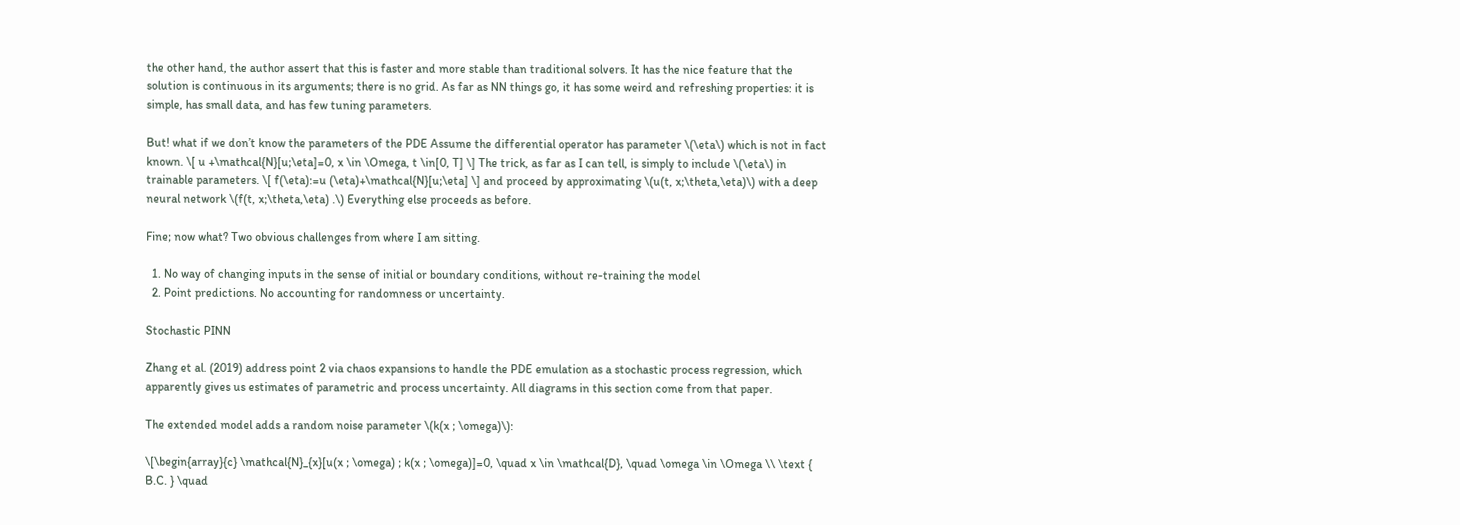the other hand, the author assert that this is faster and more stable than traditional solvers. It has the nice feature that the solution is continuous in its arguments; there is no grid. As far as NN things go, it has some weird and refreshing properties: it is simple, has small data, and has few tuning parameters.

But! what if we don’t know the parameters of the PDE Assume the differential operator has parameter \(\eta\) which is not in fact known. \[ u +\mathcal{N}[u;\eta]=0, x \in \Omega, t \in[0, T] \] The trick, as far as I can tell, is simply to include \(\eta\) in trainable parameters. \[ f(\eta):=u (\eta)+\mathcal{N}[u;\eta] \] and proceed by approximating \(u(t, x;\theta,\eta)\) with a deep neural network \(f(t, x;\theta,\eta) .\) Everything else proceeds as before.

Fine; now what? Two obvious challenges from where I am sitting.

  1. No way of changing inputs in the sense of initial or boundary conditions, without re-training the model
  2. Point predictions. No accounting for randomness or uncertainty.

Stochastic PINN

Zhang et al. (2019) address point 2 via chaos expansions to handle the PDE emulation as a stochastic process regression, which apparently gives us estimates of parametric and process uncertainty. All diagrams in this section come from that paper.

The extended model adds a random noise parameter \(k(x ; \omega)\):

\[\begin{array}{c} \mathcal{N}_{x}[u(x ; \omega) ; k(x ; \omega)]=0, \quad x \in \mathcal{D}, \quad \omega \in \Omega \\ \text { B.C. } \quad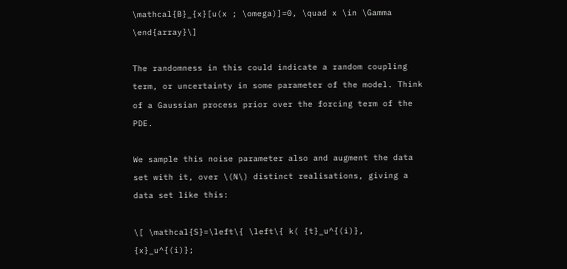\mathcal{B}_{x}[u(x ; \omega)]=0, \quad x \in \Gamma \end{array}\]

The randomness in this could indicate a random coupling term, or uncertainty in some parameter of the model. Think of a Gaussian process prior over the forcing term of the PDE.

We sample this noise parameter also and augment the data set with it, over \(N\) distinct realisations, giving a data set like this:

\[ \mathcal{S}=\left\{ \left\{ k( {t}_u^{(i)}, {x}_u^{(i)};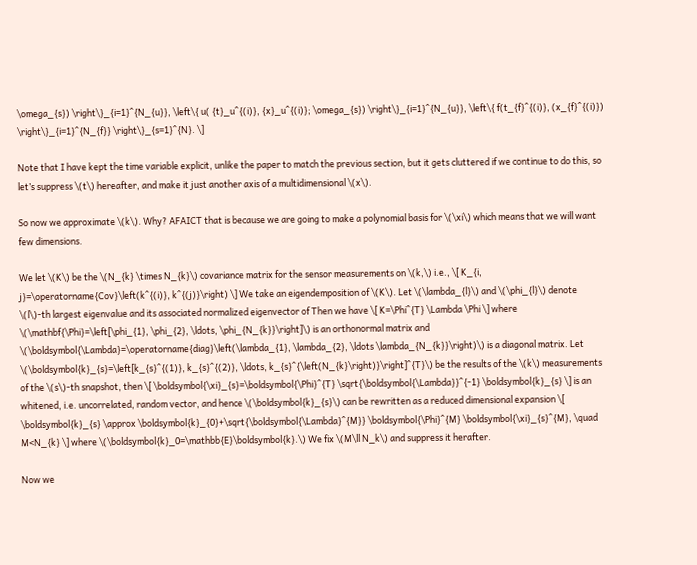\omega_{s}) \right\}_{i=1}^{N_{u}}, \left\{ u( {t}_u^{(i)}, {x}_u^{(i)}; \omega_{s}) \right\}_{i=1}^{N_{u}}, \left\{ f(t_{f}^{(i)}, (x_{f}^{(i)}) \right\}_{i=1}^{N_{f}} \right\}_{s=1}^{N}. \]

Note that I have kept the time variable explicit, unlike the paper to match the previous section, but it gets cluttered if we continue to do this, so let’s suppress \(t\) hereafter, and make it just another axis of a multidimensional \(x\).

So now we approximate \(k\). Why? AFAICT that is because we are going to make a polynomial basis for \(\xi\) which means that we will want few dimensions.

We let \(K\) be the \(N_{k} \times N_{k}\) covariance matrix for the sensor measurements on \(k,\) i.e., \[ K_{i, j}=\operatorname{Cov}\left(k^{(i)}, k^{(j)}\right) \] We take an eigendemposition of \(K\). Let \(\lambda_{l}\) and \(\phi_{l}\) denote \(l\)-th largest eigenvalue and its associated normalized eigenvector of Then we have \[ K=\Phi^{T} \Lambda \Phi \] where \(\mathbf{\Phi}=\left[\phi_{1}, \phi_{2}, \ldots, \phi_{N_{k}}\right]\) is an orthonormal matrix and \(\boldsymbol{\Lambda}=\operatorname{diag}\left(\lambda_{1}, \lambda_{2}, \ldots \lambda_{N_{k}}\right)\) is a diagonal matrix. Let \(\boldsymbol{k}_{s}=\left[k_{s}^{(1)}, k_{s}^{(2)}, \ldots, k_{s}^{\left(N_{k}\right)}\right]^{T}\) be the results of the \(k\) measurements of the \(s\)-th snapshot, then \[ \boldsymbol{\xi}_{s}=\boldsymbol{\Phi}^{T} \sqrt{\boldsymbol{\Lambda}}^{-1} \boldsymbol{k}_{s} \] is an whitened, i.e. uncorrelated, random vector, and hence \(\boldsymbol{k}_{s}\) can be rewritten as a reduced dimensional expansion \[ \boldsymbol{k}_{s} \approx \boldsymbol{k}_{0}+\sqrt{\boldsymbol{\Lambda}^{M}} \boldsymbol{\Phi}^{M} \boldsymbol{\xi}_{s}^{M}, \quad M<N_{k} \] where \(\boldsymbol{k}_0=\mathbb{E}\boldsymbol{k}.\) We fix \(M\ll N_k\) and suppress it herafter.

Now we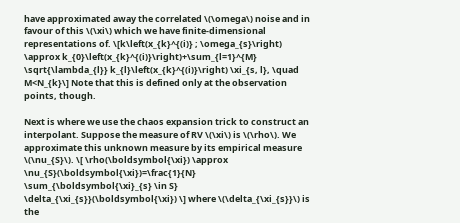have approximated away the correlated \(\omega\) noise and in favour of this \(\xi\) which we have finite-dimensional representations of. \[k\left(x_{k}^{(i)} ; \omega_{s}\right) \approx k_{0}\left(x_{k}^{(i)}\right)+\sum_{l=1}^{M} \sqrt{\lambda_{l}} k_{l}\left(x_{k}^{(i)}\right) \xi_{s, l}, \quad M<N_{k}\] Note that this is defined only at the observation points, though.

Next is where we use the chaos expansion trick to construct an interpolant. Suppose the measure of RV \(\xi\) is \(\rho\). We approximate this unknown measure by its empirical measure \(\nu_{S}\). \[ \rho(\boldsymbol{\xi}) \approx \nu_{S}(\boldsymbol{\xi})=\frac{1}{N} \sum_{\boldsymbol{\xi}_{s} \in S} \delta_{\xi_{s}}(\boldsymbol{\xi}) \] where \(\delta_{\xi_{s}}\) is the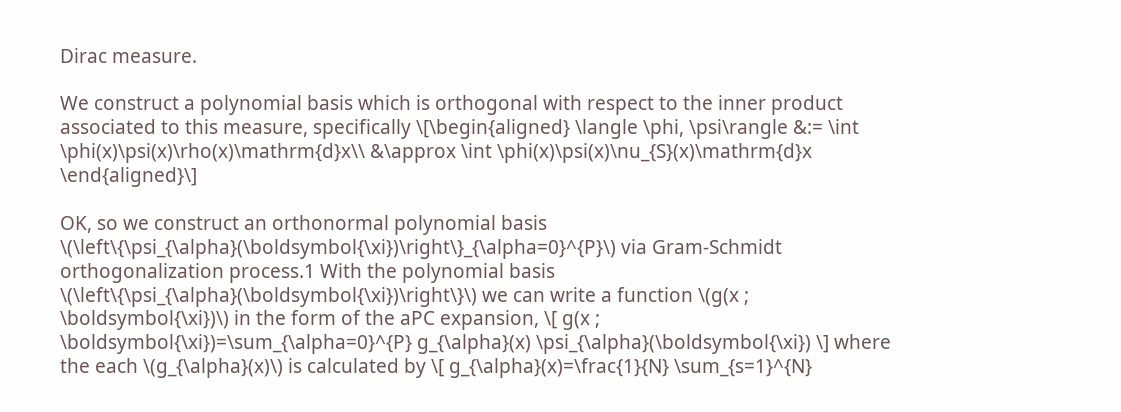Dirac measure.

We construct a polynomial basis which is orthogonal with respect to the inner product associated to this measure, specifically \[\begin{aligned} \langle \phi, \psi\rangle &:= \int \phi(x)\psi(x)\rho(x)\mathrm{d}x\\ &\approx \int \phi(x)\psi(x)\nu_{S}(x)\mathrm{d}x \end{aligned}\]

OK, so we construct an orthonormal polynomial basis \(\left\{\psi_{\alpha}(\boldsymbol{\xi})\right\}_{\alpha=0}^{P}\) via Gram-Schmidt orthogonalization process.1 With the polynomial basis \(\left\{\psi_{\alpha}(\boldsymbol{\xi})\right\}\) we can write a function \(g(x ; \boldsymbol{\xi})\) in the form of the aPC expansion, \[ g(x ; \boldsymbol{\xi})=\sum_{\alpha=0}^{P} g_{\alpha}(x) \psi_{\alpha}(\boldsymbol{\xi}) \] where the each \(g_{\alpha}(x)\) is calculated by \[ g_{\alpha}(x)=\frac{1}{N} \sum_{s=1}^{N}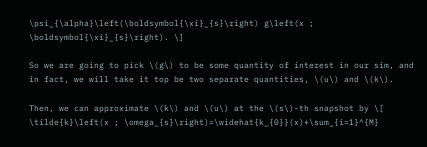\psi_{\alpha}\left(\boldsymbol{\xi}_{s}\right) g\left(x ; \boldsymbol{\xi}_{s}\right). \]

So we are going to pick \(g\) to be some quantity of interest in our sim, and in fact, we will take it top be two separate quantities, \(u\) and \(k\).

Then, we can approximate \(k\) and \(u\) at the \(s\)-th snapshot by \[ \tilde{k}\left(x ; \omega_{s}\right)=\widehat{k_{0}}(x)+\sum_{i=1}^{M}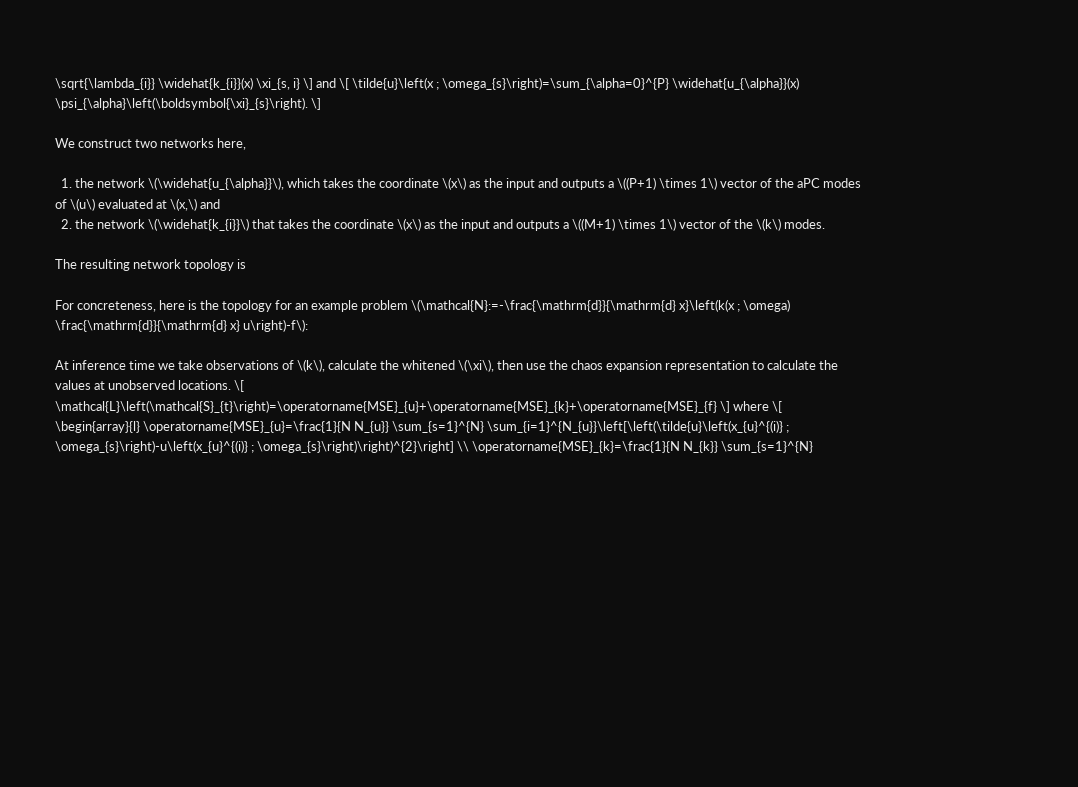\sqrt{\lambda_{i}} \widehat{k_{i}}(x) \xi_{s, i} \] and \[ \tilde{u}\left(x ; \omega_{s}\right)=\sum_{\alpha=0}^{P} \widehat{u_{\alpha}}(x) \psi_{\alpha}\left(\boldsymbol{\xi}_{s}\right). \]

We construct two networks here,

  1. the network \(\widehat{u_{\alpha}}\), which takes the coordinate \(x\) as the input and outputs a \((P+1) \times 1\) vector of the aPC modes of \(u\) evaluated at \(x,\) and
  2. the network \(\widehat{k_{i}}\) that takes the coordinate \(x\) as the input and outputs a \((M+1) \times 1\) vector of the \(k\) modes.

The resulting network topology is

For concreteness, here is the topology for an example problem \(\mathcal{N}:=-\frac{\mathrm{d}}{\mathrm{d} x}\left(k(x ; \omega) \frac{\mathrm{d}}{\mathrm{d} x} u\right)-f\):

At inference time we take observations of \(k\), calculate the whitened \(\xi\), then use the chaos expansion representation to calculate the values at unobserved locations. \[ \mathcal{L}\left(\mathcal{S}_{t}\right)=\operatorname{MSE}_{u}+\operatorname{MSE}_{k}+\operatorname{MSE}_{f} \] where \[ \begin{array}{l} \operatorname{MSE}_{u}=\frac{1}{N N_{u}} \sum_{s=1}^{N} \sum_{i=1}^{N_{u}}\left[\left(\tilde{u}\left(x_{u}^{(i)} ; \omega_{s}\right)-u\left(x_{u}^{(i)} ; \omega_{s}\right)\right)^{2}\right] \\ \operatorname{MSE}_{k}=\frac{1}{N N_{k}} \sum_{s=1}^{N}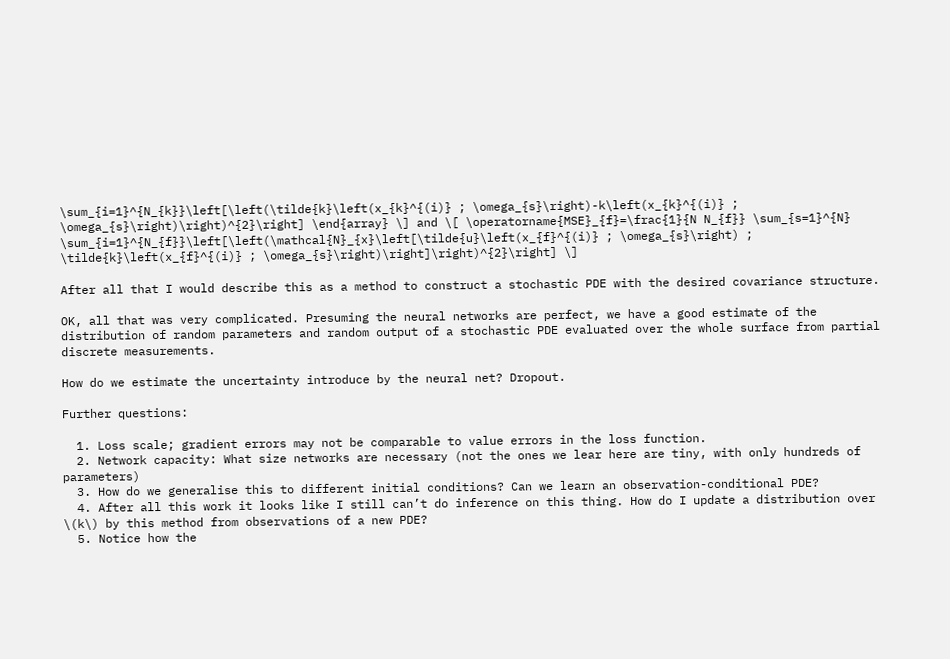\sum_{i=1}^{N_{k}}\left[\left(\tilde{k}\left(x_{k}^{(i)} ; \omega_{s}\right)-k\left(x_{k}^{(i)} ; \omega_{s}\right)\right)^{2}\right] \end{array} \] and \[ \operatorname{MSE}_{f}=\frac{1}{N N_{f}} \sum_{s=1}^{N} \sum_{i=1}^{N_{f}}\left[\left(\mathcal{N}_{x}\left[\tilde{u}\left(x_{f}^{(i)} ; \omega_{s}\right) ; \tilde{k}\left(x_{f}^{(i)} ; \omega_{s}\right)\right]\right)^{2}\right] \]

After all that I would describe this as a method to construct a stochastic PDE with the desired covariance structure.

OK, all that was very complicated. Presuming the neural networks are perfect, we have a good estimate of the distribution of random parameters and random output of a stochastic PDE evaluated over the whole surface from partial discrete measurements.

How do we estimate the uncertainty introduce by the neural net? Dropout.

Further questions:

  1. Loss scale; gradient errors may not be comparable to value errors in the loss function.
  2. Network capacity: What size networks are necessary (not the ones we lear here are tiny, with only hundreds of parameters)
  3. How do we generalise this to different initial conditions? Can we learn an observation-conditional PDE?
  4. After all this work it looks like I still can’t do inference on this thing. How do I update a distribution over \(k\) by this method from observations of a new PDE?
  5. Notice how the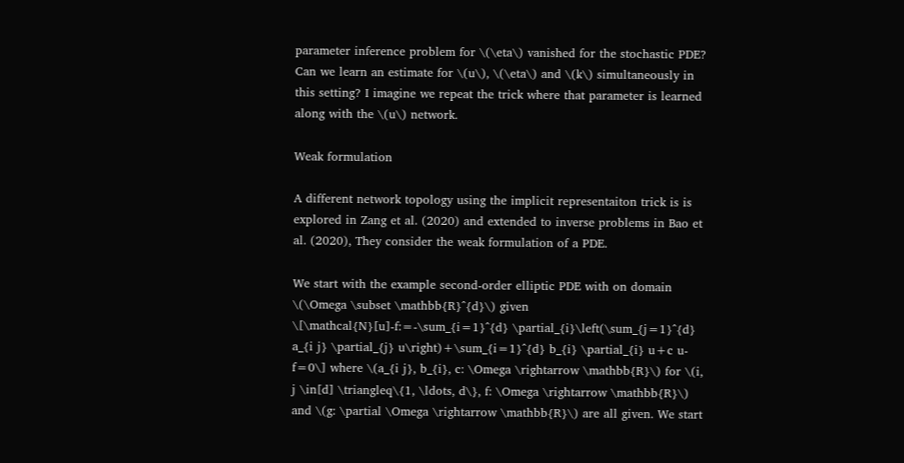parameter inference problem for \(\eta\) vanished for the stochastic PDE? Can we learn an estimate for \(u\), \(\eta\) and \(k\) simultaneously in this setting? I imagine we repeat the trick where that parameter is learned along with the \(u\) network.

Weak formulation

A different network topology using the implicit representaiton trick is is explored in Zang et al. (2020) and extended to inverse problems in Bao et al. (2020), They consider the weak formulation of a PDE.

We start with the example second-order elliptic PDE with on domain \(\Omega \subset \mathbb{R}^{d}\) given \[\mathcal{N}[u]-f:=-\sum_{i=1}^{d} \partial_{i}\left(\sum_{j=1}^{d} a_{i j} \partial_{j} u\right)+\sum_{i=1}^{d} b_{i} \partial_{i} u+c u-f=0\] where \(a_{i j}, b_{i}, c: \Omega \rightarrow \mathbb{R}\) for \(i, j \in[d] \triangleq\{1, \ldots, d\}, f: \Omega \rightarrow \mathbb{R}\) and \(g: \partial \Omega \rightarrow \mathbb{R}\) are all given. We start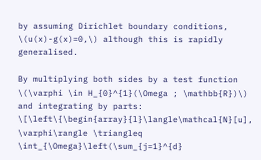by assuming Dirichlet boundary conditions, \(u(x)-g(x)=0,\) although this is rapidly generalised.

By multiplying both sides by a test function \(\varphi \in H_{0}^{1}(\Omega ; \mathbb{R})\) and integrating by parts: \[\left\{\begin{array}{l}\langle\mathcal{N}[u], \varphi\rangle \triangleq \int_{\Omega}\left(\sum_{j=1}^{d}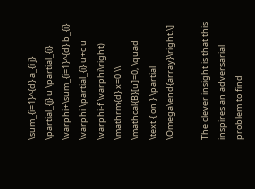\sum_{i=1}^{d} a_{i j} \partial_{j} u \partial_{i} \varphi+\sum_{i=1}^{d} b_{i} \varphi \partial_{i} u+c u \varphi-f \varphi\right) \mathrm{d} x=0 \\ \mathcal{B}[u]=0, \quad \text { on } \partial \Omega\end{array}\right.\]

The clever insight is that this inspires an adversarial problem to find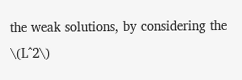the weak solutions, by considering the \(L^2\)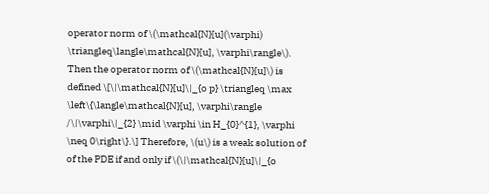operator norm of \(\mathcal{N}[u](\varphi) \triangleq\langle\mathcal{N}[u], \varphi\rangle\). Then the operator norm of \(\mathcal{N}[u]\) is defined \[\|\mathcal{N}[u]\|_{o p} \triangleq \max \left\{\langle\mathcal{N}[u], \varphi\rangle /\|\varphi\|_{2} \mid \varphi \in H_{0}^{1}, \varphi \neq 0\right\}.\] Therefore, \(u\) is a weak solution of of the PDE if and only if \(\|\mathcal{N}[u]\|_{o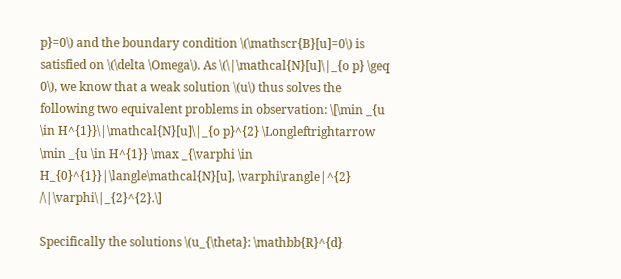p}=0\) and the boundary condition \(\mathscr{B}[u]=0\) is satisfied on \(\delta \Omega\). As \(\|\mathcal{N}[u]\|_{o p} \geq 0\), we know that a weak solution \(u\) thus solves the following two equivalent problems in observation: \[\min _{u \in H^{1}}\|\mathcal{N}[u]\|_{o p}^{2} \Longleftrightarrow \min _{u \in H^{1}} \max _{\varphi \in H_{0}^{1}}|\langle\mathcal{N}[u], \varphi\rangle|^{2} /\|\varphi\|_{2}^{2}.\]

Specifically the solutions \(u_{\theta}: \mathbb{R}^{d}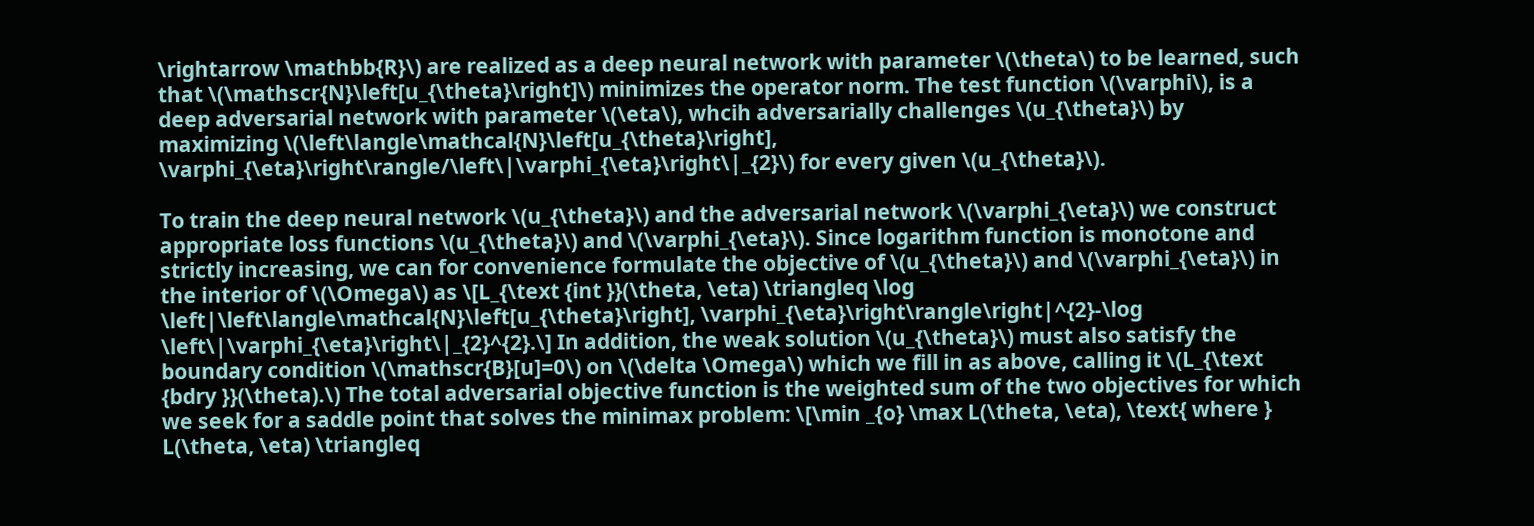\rightarrow \mathbb{R}\) are realized as a deep neural network with parameter \(\theta\) to be learned, such that \(\mathscr{N}\left[u_{\theta}\right]\) minimizes the operator norm. The test function \(\varphi\), is a deep adversarial network with parameter \(\eta\), whcih adversarially challenges \(u_{\theta}\) by maximizing \(\left\langle\mathcal{N}\left[u_{\theta}\right], \varphi_{\eta}\right\rangle/\left\|\varphi_{\eta}\right\|_{2}\) for every given \(u_{\theta}\).

To train the deep neural network \(u_{\theta}\) and the adversarial network \(\varphi_{\eta}\) we construct appropriate loss functions \(u_{\theta}\) and \(\varphi_{\eta}\). Since logarithm function is monotone and strictly increasing, we can for convenience formulate the objective of \(u_{\theta}\) and \(\varphi_{\eta}\) in the interior of \(\Omega\) as \[L_{\text {int }}(\theta, \eta) \triangleq \log \left|\left\langle\mathcal{N}\left[u_{\theta}\right], \varphi_{\eta}\right\rangle\right|^{2}-\log \left\|\varphi_{\eta}\right\|_{2}^{2}.\] In addition, the weak solution \(u_{\theta}\) must also satisfy the boundary condition \(\mathscr{B}[u]=0\) on \(\delta \Omega\) which we fill in as above, calling it \(L_{\text {bdry }}(\theta).\) The total adversarial objective function is the weighted sum of the two objectives for which we seek for a saddle point that solves the minimax problem: \[\min _{o} \max L(\theta, \eta), \text{ where } L(\theta, \eta) \triangleq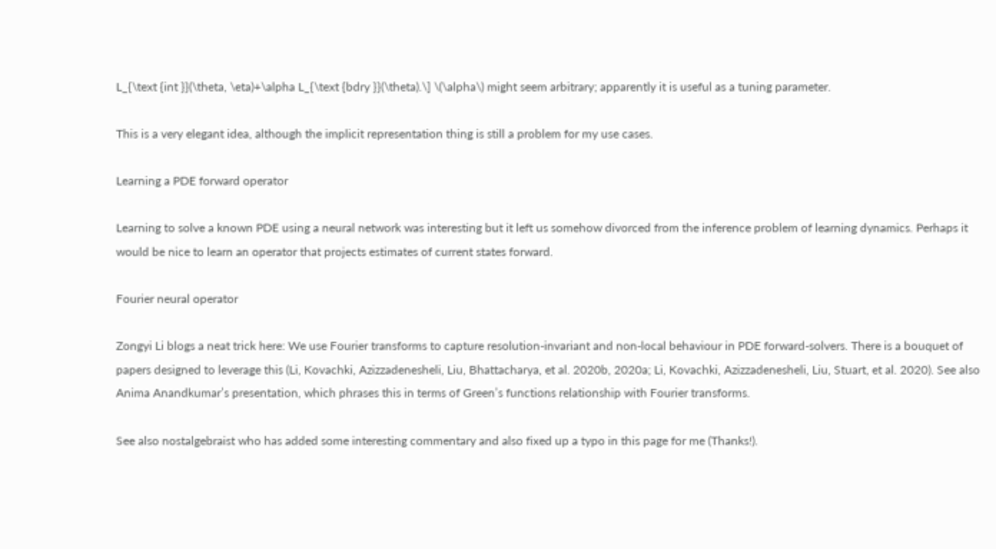L_{\text {int }}(\theta, \eta)+\alpha L_{\text {bdry }}(\theta).\] \(\alpha\) might seem arbitrary; apparently it is useful as a tuning parameter.

This is a very elegant idea, although the implicit representation thing is still a problem for my use cases.

Learning a PDE forward operator

Learning to solve a known PDE using a neural network was interesting but it left us somehow divorced from the inference problem of learning dynamics. Perhaps it would be nice to learn an operator that projects estimates of current states forward.

Fourier neural operator

Zongyi Li blogs a neat trick here: We use Fourier transforms to capture resolution-invariant and non-local behaviour in PDE forward-solvers. There is a bouquet of papers designed to leverage this (Li, Kovachki, Azizzadenesheli, Liu, Bhattacharya, et al. 2020b, 2020a; Li, Kovachki, Azizzadenesheli, Liu, Stuart, et al. 2020). See also Anima Anandkumar’s presentation, which phrases this in terms of Green’s functions relationship with Fourier transforms.

See also nostalgebraist who has added some interesting commentary and also fixed up a typo in this page for me (Thanks!).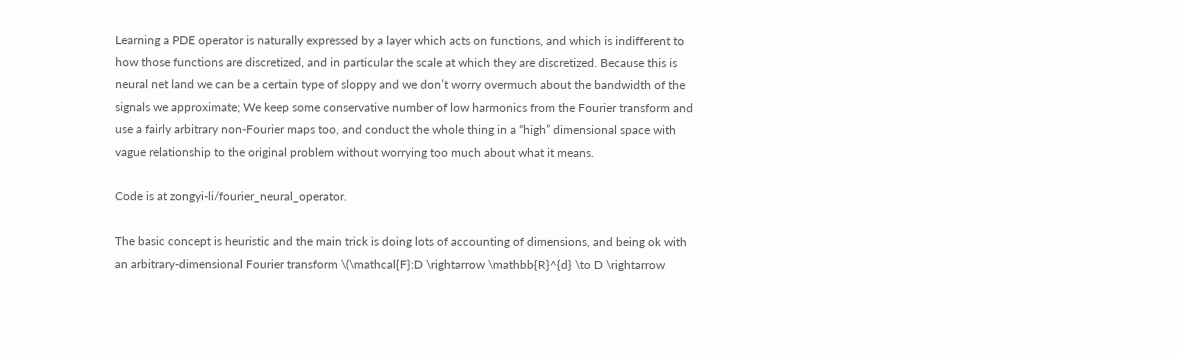Learning a PDE operator is naturally expressed by a layer which acts on functions, and which is indifferent to how those functions are discretized, and in particular the scale at which they are discretized. Because this is neural net land we can be a certain type of sloppy and we don’t worry overmuch about the bandwidth of the signals we approximate; We keep some conservative number of low harmonics from the Fourier transform and use a fairly arbitrary non-Fourier maps too, and conduct the whole thing in a “high” dimensional space with vague relationship to the original problem without worrying too much about what it means.

Code is at zongyi-li/fourier_neural_operator.

The basic concept is heuristic and the main trick is doing lots of accounting of dimensions, and being ok with an arbitrary-dimensional Fourier transform \(\mathcal{F}:D \rightarrow \mathbb{R}^{d} \to D \rightarrow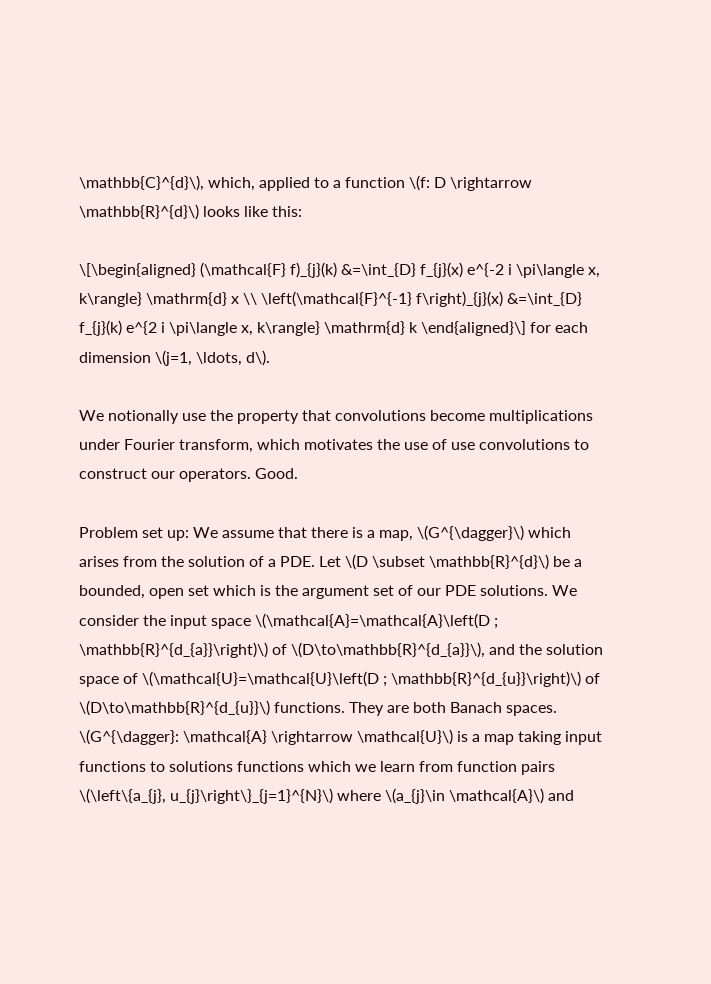\mathbb{C}^{d}\), which, applied to a function \(f: D \rightarrow \mathbb{R}^{d}\) looks like this:

\[\begin{aligned} (\mathcal{F} f)_{j}(k) &=\int_{D} f_{j}(x) e^{-2 i \pi\langle x, k\rangle} \mathrm{d} x \\ \left(\mathcal{F}^{-1} f\right)_{j}(x) &=\int_{D} f_{j}(k) e^{2 i \pi\langle x, k\rangle} \mathrm{d} k \end{aligned}\] for each dimension \(j=1, \ldots, d\).

We notionally use the property that convolutions become multiplications under Fourier transform, which motivates the use of use convolutions to construct our operators. Good.

Problem set up: We assume that there is a map, \(G^{\dagger}\) which arises from the solution of a PDE. Let \(D \subset \mathbb{R}^{d}\) be a bounded, open set which is the argument set of our PDE solutions. We consider the input space \(\mathcal{A}=\mathcal{A}\left(D ; \mathbb{R}^{d_{a}}\right)\) of \(D\to\mathbb{R}^{d_{a}}\), and the solution space of \(\mathcal{U}=\mathcal{U}\left(D ; \mathbb{R}^{d_{u}}\right)\) of \(D\to\mathbb{R}^{d_{u}}\) functions. They are both Banach spaces. \(G^{\dagger}: \mathcal{A} \rightarrow \mathcal{U}\) is a map taking input functions to solutions functions which we learn from function pairs \(\left\{a_{j}, u_{j}\right\}_{j=1}^{N}\) where \(a_{j}\in \mathcal{A}\) and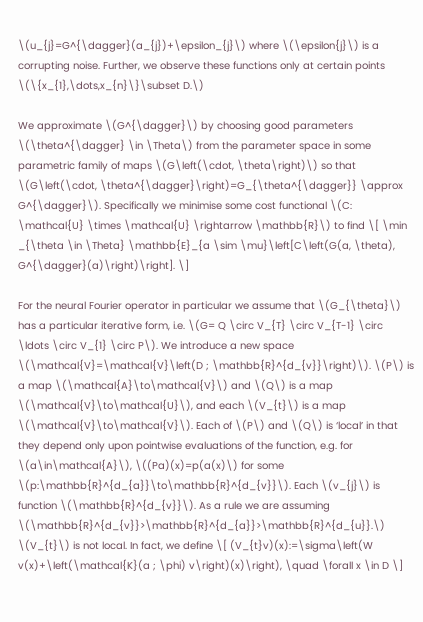\(u_{j}=G^{\dagger}(a_{j})+\epsilon_{j}\) where \(\epsilon{j}\) is a corrupting noise. Further, we observe these functions only at certain points \(\{x_{1},\dots,x_{n}\}\subset D.\)

We approximate \(G^{\dagger}\) by choosing good parameters \(\theta^{\dagger} \in \Theta\) from the parameter space in some parametric family of maps \(G\left(\cdot, \theta\right)\) so that \(G\left(\cdot, \theta^{\dagger}\right)=G_{\theta^{\dagger}} \approx G^{\dagger}\). Specifically we minimise some cost functional \(C: \mathcal{U} \times \mathcal{U} \rightarrow \mathbb{R}\) to find \[ \min _{\theta \in \Theta} \mathbb{E}_{a \sim \mu}\left[C\left(G(a, \theta), G^{\dagger}(a)\right)\right]. \]

For the neural Fourier operator in particular we assume that \(G_{\theta}\) has a particular iterative form, i.e. \(G= Q \circ V_{T} \circ V_{T-1} \circ \ldots \circ V_{1} \circ P\). We introduce a new space \(\mathcal{V}=\mathcal{V}\left(D ; \mathbb{R}^{d_{v}}\right)\). \(P\) is a map \(\mathcal{A}\to\mathcal{V}\) and \(Q\) is a map \(\mathcal{V}\to\mathcal{U}\), and each \(V_{t}\) is a map \(\mathcal{V}\to\mathcal{V}\). Each of \(P\) and \(Q\) is ‘local’ in that they depend only upon pointwise evaluations of the function, e.g. for \(a\in\mathcal{A}\), \((Pa)(x)=p(a(x)\) for some \(p:\mathbb{R}^{d_{a}}\to\mathbb{R}^{d_{v}}\). Each \(v_{j}\) is function \(\mathbb{R}^{d_{v}}\). As a rule we are assuming \(\mathbb{R}^{d_{v}}>\mathbb{R}^{d_{a}}>\mathbb{R}^{d_{u}}.\) \(V_{t}\) is not local. In fact, we define \[ (V_{t}v)(x):=\sigma\left(W v(x)+\left(\mathcal{K}(a ; \phi) v\right)(x)\right), \quad \forall x \in D \]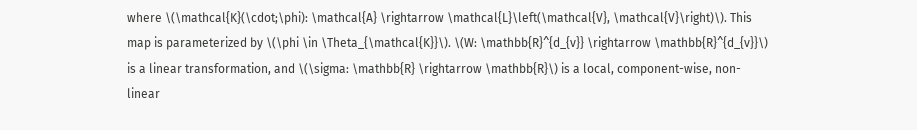where \(\mathcal{K}(\cdot;\phi): \mathcal{A} \rightarrow \mathcal{L}\left(\mathcal{V}, \mathcal{V}\right)\). This map is parameterized by \(\phi \in \Theta_{\mathcal{K}}\). \(W: \mathbb{R}^{d_{v}} \rightarrow \mathbb{R}^{d_{v}}\) is a linear transformation, and \(\sigma: \mathbb{R} \rightarrow \mathbb{R}\) is a local, component-wise, non-linear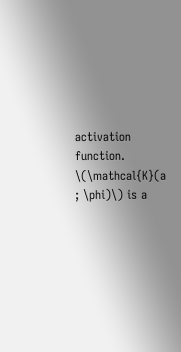activation function. \(\mathcal{K}(a ; \phi)\) is a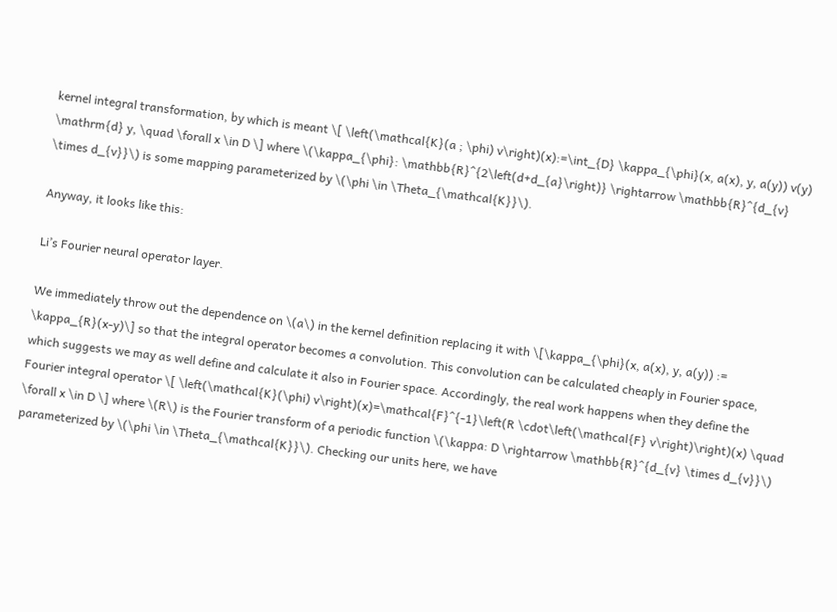kernel integral transformation, by which is meant \[ \left(\mathcal{K}(a ; \phi) v\right)(x):=\int_{D} \kappa_{\phi}(x, a(x), y, a(y)) v(y) \mathrm{d} y, \quad \forall x \in D \] where \(\kappa_{\phi}: \mathbb{R}^{2\left(d+d_{a}\right)} \rightarrow \mathbb{R}^{d_{v} \times d_{v}}\) is some mapping parameterized by \(\phi \in \Theta_{\mathcal{K}}\).

Anyway, it looks like this:

Li’s Fourier neural operator layer.

We immediately throw out the dependence on \(a\) in the kernel definition replacing it with \[\kappa_{\phi}(x, a(x), y, a(y)) := \kappa_{R}(x-y)\] so that the integral operator becomes a convolution. This convolution can be calculated cheaply in Fourier space, which suggests we may as well define and calculate it also in Fourier space. Accordingly, the real work happens when they define the Fourier integral operator \[ \left(\mathcal{K}(\phi) v\right)(x)=\mathcal{F}^{-1}\left(R \cdot\left(\mathcal{F} v\right)\right)(x) \quad \forall x \in D \] where \(R\) is the Fourier transform of a periodic function \(\kappa: D \rightarrow \mathbb{R}^{d_{v} \times d_{v}}\) parameterized by \(\phi \in \Theta_{\mathcal{K}}\). Checking our units here, we have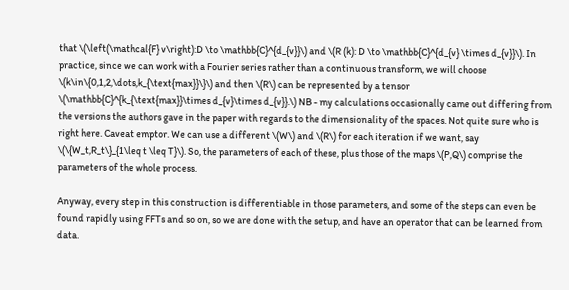that \(\left(\mathcal{F} v\right):D \to \mathbb{C}^{d_{v}}\) and \(R (k): D \to \mathbb{C}^{d_{v} \times d_{v}}\). In practice, since we can work with a Fourier series rather than a continuous transform, we will choose \(k\in\{0,1,2,\dots,k_{\text{max}}\}\) and then \(R\) can be represented by a tensor \(\mathbb{C}^{k_{\text{max}}\times d_{v}\times d_{v}}.\) NB - my calculations occasionally came out differing from the versions the authors gave in the paper with regards to the dimensionality of the spaces. Not quite sure who is right here. Caveat emptor. We can use a different \(W\) and \(R\) for each iteration if we want, say \(\{W_t,R_t\}_{1\leq t \leq T}\). So, the parameters of each of these, plus those of the maps \(P,Q\) comprise the parameters of the whole process.

Anyway, every step in this construction is differentiable in those parameters, and some of the steps can even be found rapidly using FFTs and so on, so we are done with the setup, and have an operator that can be learned from data.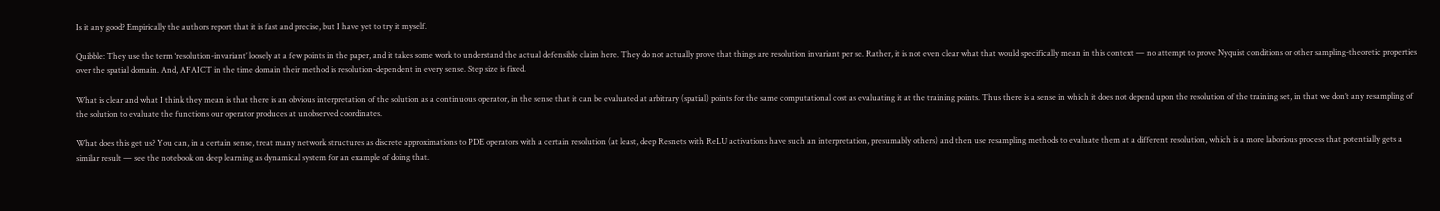Is it any good? Empirically the authors report that it is fast and precise, but I have yet to try it myself.

Quibble: They use the term ‘resolution-invariant’ loosely at a few points in the paper, and it takes some work to understand the actual defensible claim here. They do not actually prove that things are resolution invariant per se. Rather, it is not even clear what that would specifically mean in this context — no attempt to prove Nyquist conditions or other sampling-theoretic properties over the spatial domain. And, AFAICT in the time domain their method is resolution-dependent in every sense. Step size is fixed.

What is clear and what I think they mean is that there is an obvious interpretation of the solution as a continuous operator, in the sense that it can be evaluated at arbitrary (spatial) points for the same computational cost as evaluating it at the training points. Thus there is a sense in which it does not depend upon the resolution of the training set, in that we don’t any resampling of the solution to evaluate the functions our operator produces at unobserved coordinates.

What does this get us? You can, in a certain sense, treat many network structures as discrete approximations to PDE operators with a certain resolution (at least, deep Resnets with ReLU activations have such an interpretation, presumably others) and then use resampling methods to evaluate them at a different resolution, which is a more laborious process that potentially gets a similar result — see the notebook on deep learning as dynamical system for an example of doing that.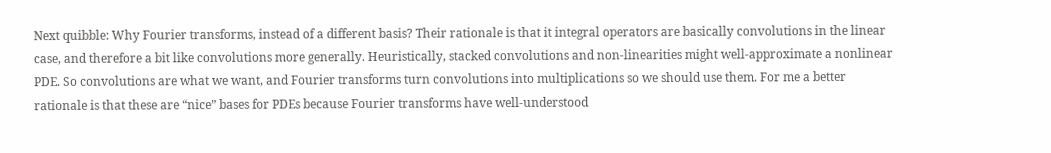Next quibble: Why Fourier transforms, instead of a different basis? Their rationale is that it integral operators are basically convolutions in the linear case, and therefore a bit like convolutions more generally. Heuristically, stacked convolutions and non-linearities might well-approximate a nonlinear PDE. So convolutions are what we want, and Fourier transforms turn convolutions into multiplications so we should use them. For me a better rationale is that these are “nice” bases for PDEs because Fourier transforms have well-understood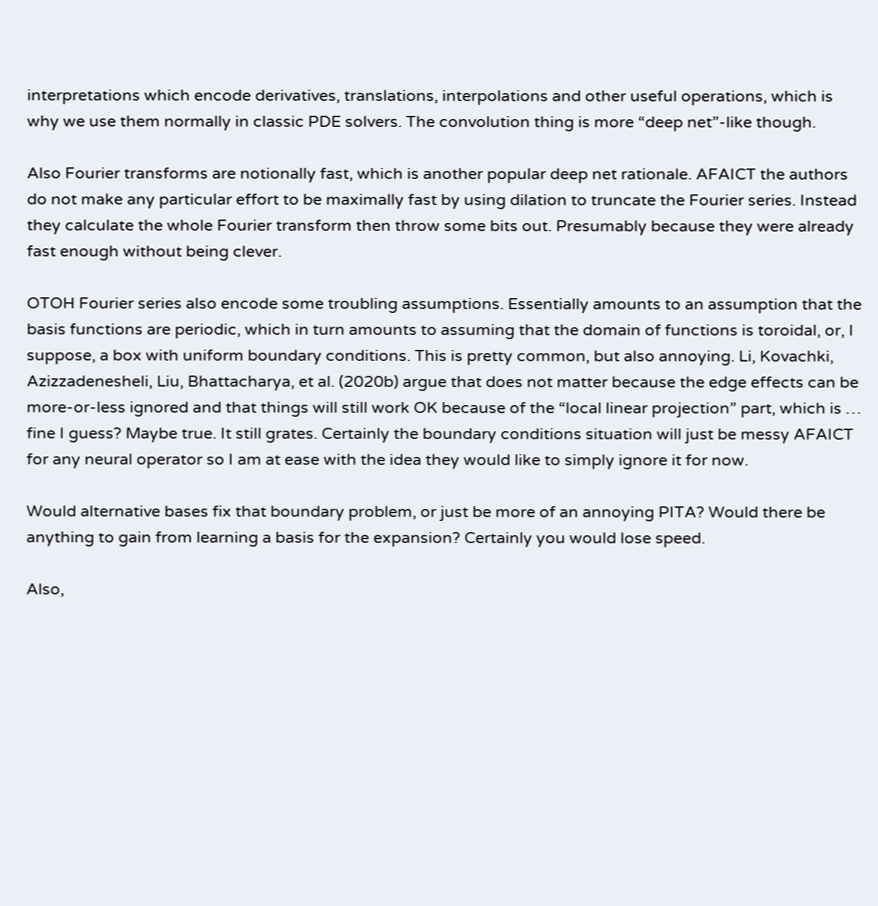interpretations which encode derivatives, translations, interpolations and other useful operations, which is why we use them normally in classic PDE solvers. The convolution thing is more “deep net”-like though.

Also Fourier transforms are notionally fast, which is another popular deep net rationale. AFAICT the authors do not make any particular effort to be maximally fast by using dilation to truncate the Fourier series. Instead they calculate the whole Fourier transform then throw some bits out. Presumably because they were already fast enough without being clever.

OTOH Fourier series also encode some troubling assumptions. Essentially amounts to an assumption that the basis functions are periodic, which in turn amounts to assuming that the domain of functions is toroidal, or, I suppose, a box with uniform boundary conditions. This is pretty common, but also annoying. Li, Kovachki, Azizzadenesheli, Liu, Bhattacharya, et al. (2020b) argue that does not matter because the edge effects can be more-or-less ignored and that things will still work OK because of the “local linear projection” part, which is … fine I guess? Maybe true. It still grates. Certainly the boundary conditions situation will just be messy AFAICT for any neural operator so I am at ease with the idea they would like to simply ignore it for now.

Would alternative bases fix that boundary problem, or just be more of an annoying PITA? Would there be anything to gain from learning a basis for the expansion? Certainly you would lose speed.

Also,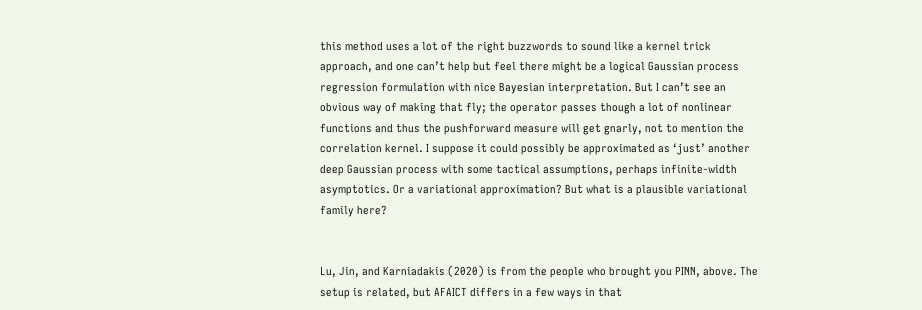this method uses a lot of the right buzzwords to sound like a kernel trick approach, and one can’t help but feel there might be a logical Gaussian process regression formulation with nice Bayesian interpretation. But I can’t see an obvious way of making that fly; the operator passes though a lot of nonlinear functions and thus the pushforward measure will get gnarly, not to mention the correlation kernel. I suppose it could possibly be approximated as ‘just’ another deep Gaussian process with some tactical assumptions, perhaps infinite-width asymptotics. Or a variational approximation? But what is a plausible variational family here?


Lu, Jin, and Karniadakis (2020) is from the people who brought you PINN, above. The setup is related, but AFAICT differs in a few ways in that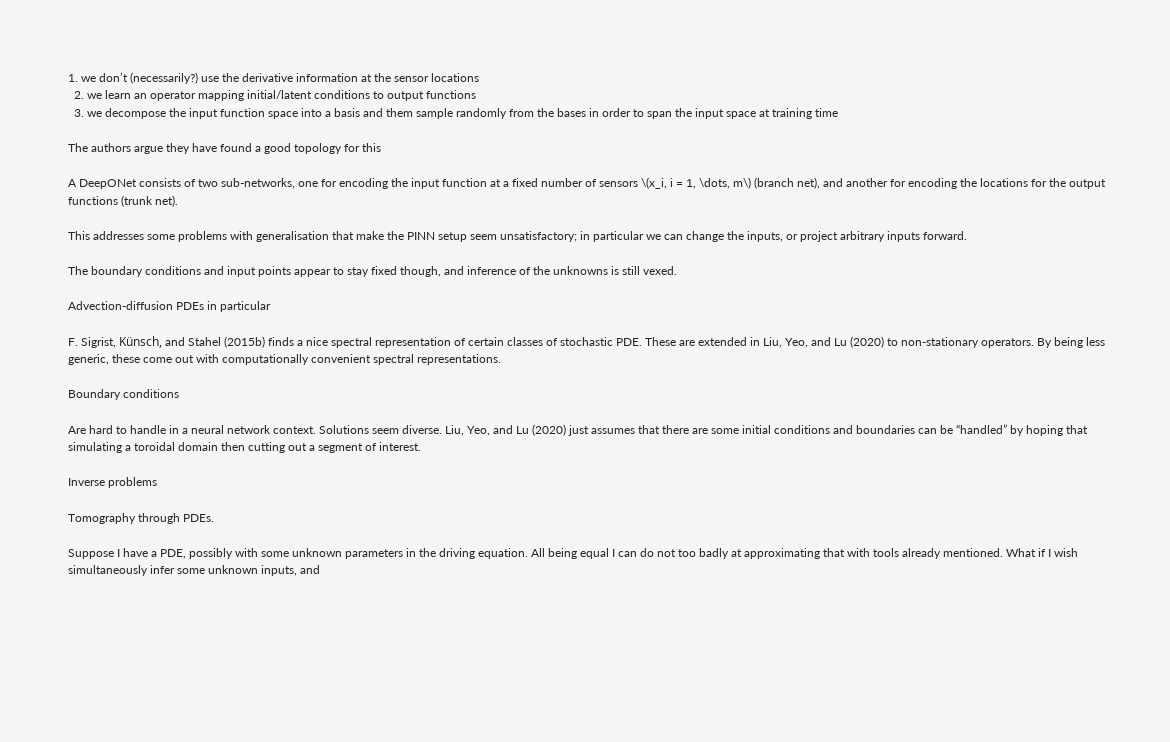1. we don’t (necessarily?) use the derivative information at the sensor locations
  2. we learn an operator mapping initial/latent conditions to output functions
  3. we decompose the input function space into a basis and them sample randomly from the bases in order to span the input space at training time

The authors argue they have found a good topology for this

A DeepONet consists of two sub-networks, one for encoding the input function at a fixed number of sensors \(x_i, i = 1, \dots, m\) (branch net), and another for encoding the locations for the output functions (trunk net).

This addresses some problems with generalisation that make the PINN setup seem unsatisfactory; in particular we can change the inputs, or project arbitrary inputs forward.

The boundary conditions and input points appear to stay fixed though, and inference of the unknowns is still vexed.

Advection-diffusion PDEs in particular

F. Sigrist, Künsch, and Stahel (2015b) finds a nice spectral representation of certain classes of stochastic PDE. These are extended in Liu, Yeo, and Lu (2020) to non-stationary operators. By being less generic, these come out with computationally convenient spectral representations.

Boundary conditions

Are hard to handle in a neural network context. Solutions seem diverse. Liu, Yeo, and Lu (2020) just assumes that there are some initial conditions and boundaries can be “handled” by hoping that simulating a toroidal domain then cutting out a segment of interest.

Inverse problems

Tomography through PDEs.

Suppose I have a PDE, possibly with some unknown parameters in the driving equation. All being equal I can do not too badly at approximating that with tools already mentioned. What if I wish simultaneously infer some unknown inputs, and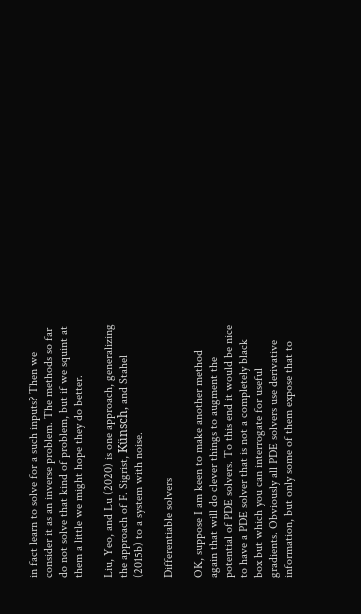in fact learn to solve for a such inputs? Then we consider it as an inverse problem. The methods so far do not solve that kind of problem, but if we squint at them a little we might hope they do better.

Liu, Yeo, and Lu (2020) is one approach, generalizing the approach of F. Sigrist, Künsch, and Stahel (2015b) to a system with noise.

Differentiable solvers

OK, suppose I am keen to make another method again that will do clever things to augment the potential of PDE solvers. To this end it would be nice to have a PDE solver that is not a completely black box but which you can interrogate for useful gradients. Obviously all PDE solvers use derivative information, but only some of them expose that to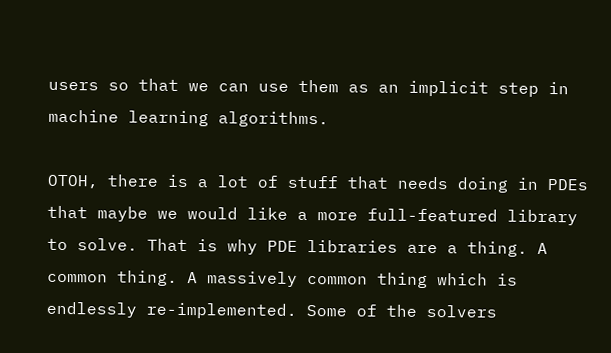users so that we can use them as an implicit step in machine learning algorithms.

OTOH, there is a lot of stuff that needs doing in PDEs that maybe we would like a more full-featured library to solve. That is why PDE libraries are a thing. A common thing. A massively common thing which is endlessly re-implemented. Some of the solvers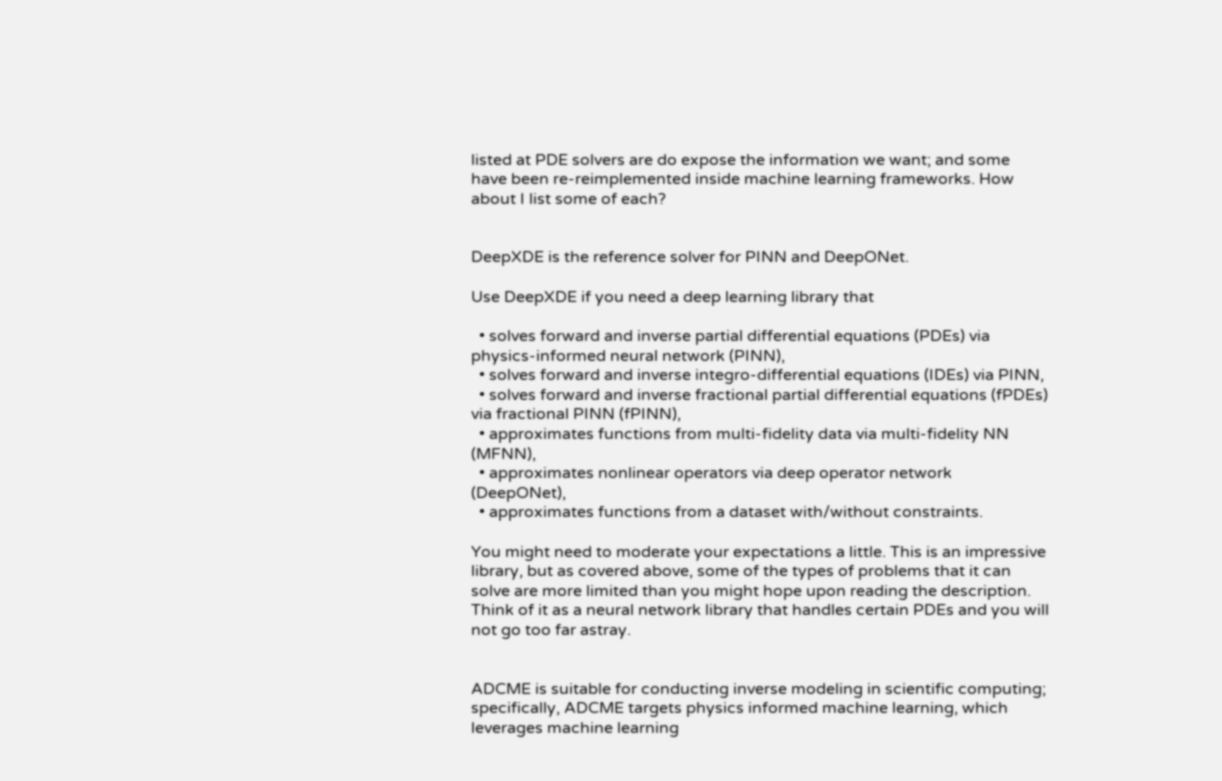listed at PDE solvers are do expose the information we want; and some have been re-reimplemented inside machine learning frameworks. How about I list some of each?


DeepXDE is the reference solver for PINN and DeepONet.

Use DeepXDE if you need a deep learning library that

  • solves forward and inverse partial differential equations (PDEs) via physics-informed neural network (PINN),
  • solves forward and inverse integro-differential equations (IDEs) via PINN,
  • solves forward and inverse fractional partial differential equations (fPDEs) via fractional PINN (fPINN),
  • approximates functions from multi-fidelity data via multi-fidelity NN (MFNN),
  • approximates nonlinear operators via deep operator network (DeepONet),
  • approximates functions from a dataset with/without constraints.

You might need to moderate your expectations a little. This is an impressive library, but as covered above, some of the types of problems that it can solve are more limited than you might hope upon reading the description. Think of it as a neural network library that handles certain PDEs and you will not go too far astray.


ADCME is suitable for conducting inverse modeling in scientific computing; specifically, ADCME targets physics informed machine learning, which leverages machine learning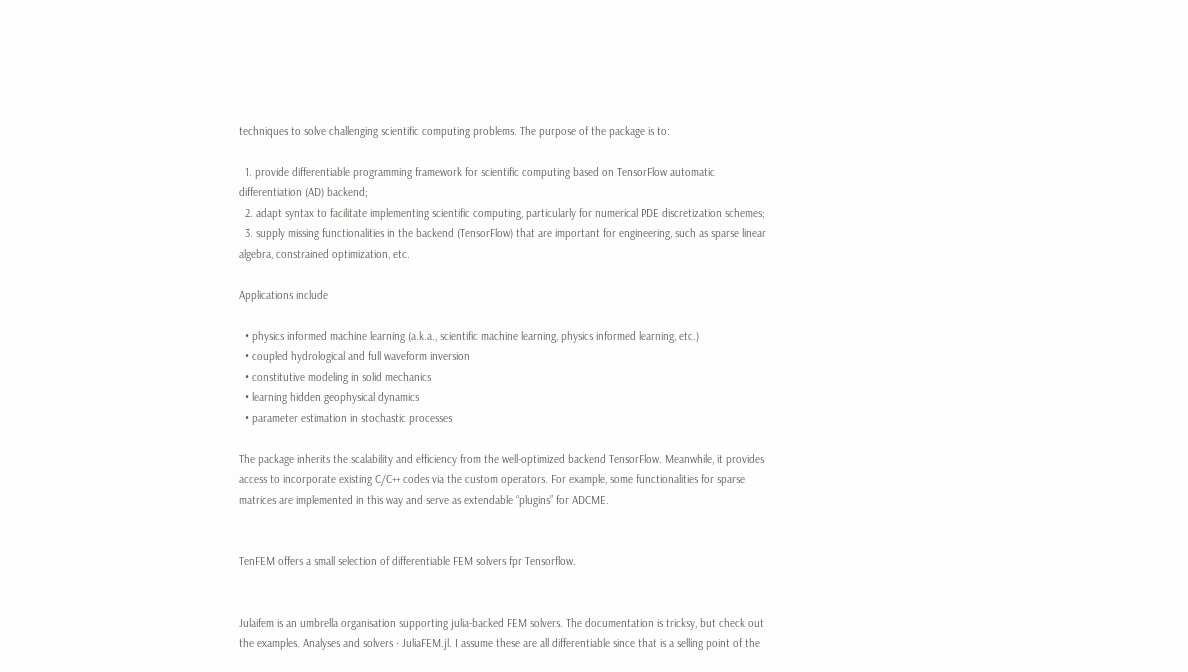techniques to solve challenging scientific computing problems. The purpose of the package is to:

  1. provide differentiable programming framework for scientific computing based on TensorFlow automatic differentiation (AD) backend;
  2. adapt syntax to facilitate implementing scientific computing, particularly for numerical PDE discretization schemes;
  3. supply missing functionalities in the backend (TensorFlow) that are important for engineering, such as sparse linear algebra, constrained optimization, etc.

Applications include

  • physics informed machine learning (a.k.a., scientific machine learning, physics informed learning, etc.)
  • coupled hydrological and full waveform inversion
  • constitutive modeling in solid mechanics
  • learning hidden geophysical dynamics
  • parameter estimation in stochastic processes

The package inherits the scalability and efficiency from the well-optimized backend TensorFlow. Meanwhile, it provides access to incorporate existing C/C++ codes via the custom operators. For example, some functionalities for sparse matrices are implemented in this way and serve as extendable “plugins” for ADCME.


TenFEM offers a small selection of differentiable FEM solvers fpr Tensorflow.


Julaifem is an umbrella organisation supporting julia-backed FEM solvers. The documentation is tricksy, but check out the examples. Analyses and solvers · JuliaFEM.jl. I assume these are all differentiable since that is a selling point of the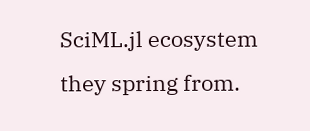SciML.jl ecosystem they spring from.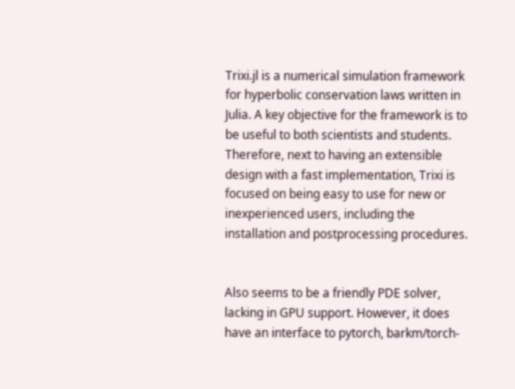Trixi.jl is a numerical simulation framework for hyperbolic conservation laws written in Julia. A key objective for the framework is to be useful to both scientists and students. Therefore, next to having an extensible design with a fast implementation, Trixi is focused on being easy to use for new or inexperienced users, including the installation and postprocessing procedures.


Also seems to be a friendly PDE solver, lacking in GPU support. However, it does have an interface to pytorch, barkm/torch-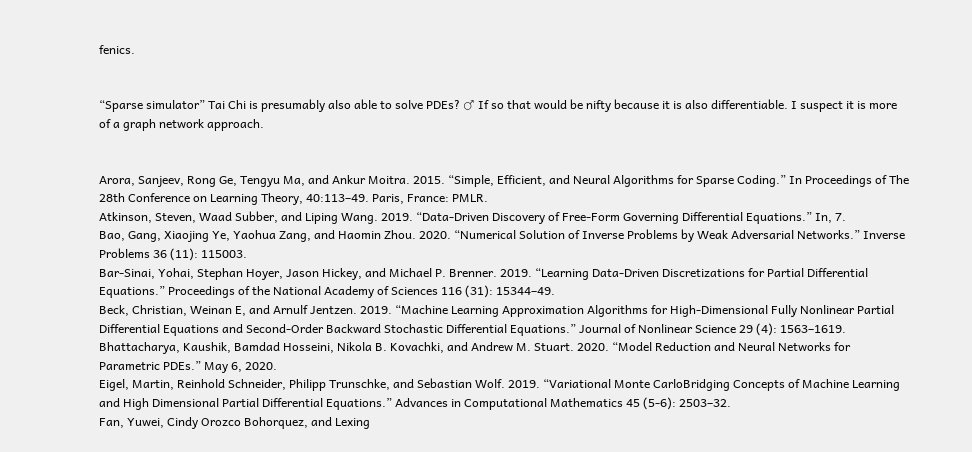fenics.


“Sparse simulator” Tai Chi is presumably also able to solve PDEs? ♂ If so that would be nifty because it is also differentiable. I suspect it is more of a graph network approach.


Arora, Sanjeev, Rong Ge, Tengyu Ma, and Ankur Moitra. 2015. “Simple, Efficient, and Neural Algorithms for Sparse Coding.” In Proceedings of The 28th Conference on Learning Theory, 40:113–49. Paris, France: PMLR.
Atkinson, Steven, Waad Subber, and Liping Wang. 2019. “Data-Driven Discovery of Free-Form Governing Differential Equations.” In, 7.
Bao, Gang, Xiaojing Ye, Yaohua Zang, and Haomin Zhou. 2020. “Numerical Solution of Inverse Problems by Weak Adversarial Networks.” Inverse Problems 36 (11): 115003.
Bar-Sinai, Yohai, Stephan Hoyer, Jason Hickey, and Michael P. Brenner. 2019. “Learning Data-Driven Discretizations for Partial Differential Equations.” Proceedings of the National Academy of Sciences 116 (31): 15344–49.
Beck, Christian, Weinan E, and Arnulf Jentzen. 2019. “Machine Learning Approximation Algorithms for High-Dimensional Fully Nonlinear Partial Differential Equations and Second-Order Backward Stochastic Differential Equations.” Journal of Nonlinear Science 29 (4): 1563–1619.
Bhattacharya, Kaushik, Bamdad Hosseini, Nikola B. Kovachki, and Andrew M. Stuart. 2020. “Model Reduction and Neural Networks for Parametric PDEs.” May 6, 2020.
Eigel, Martin, Reinhold Schneider, Philipp Trunschke, and Sebastian Wolf. 2019. “Variational Monte CarloBridging Concepts of Machine Learning and High Dimensional Partial Differential Equations.” Advances in Computational Mathematics 45 (5-6): 2503–32.
Fan, Yuwei, Cindy Orozco Bohorquez, and Lexing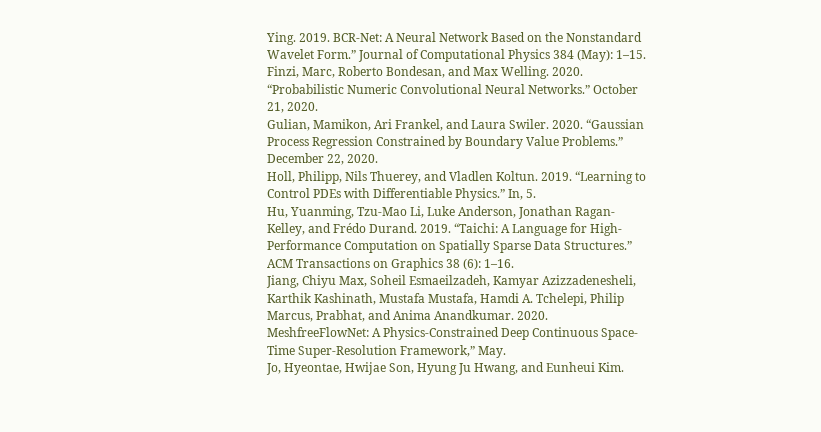Ying. 2019. BCR-Net: A Neural Network Based on the Nonstandard Wavelet Form.” Journal of Computational Physics 384 (May): 1–15.
Finzi, Marc, Roberto Bondesan, and Max Welling. 2020. “Probabilistic Numeric Convolutional Neural Networks.” October 21, 2020.
Gulian, Mamikon, Ari Frankel, and Laura Swiler. 2020. “Gaussian Process Regression Constrained by Boundary Value Problems.” December 22, 2020.
Holl, Philipp, Nils Thuerey, and Vladlen Koltun. 2019. “Learning to Control PDEs with Differentiable Physics.” In, 5.
Hu, Yuanming, Tzu-Mao Li, Luke Anderson, Jonathan Ragan-Kelley, and Frédo Durand. 2019. “Taichi: A Language for High-Performance Computation on Spatially Sparse Data Structures.” ACM Transactions on Graphics 38 (6): 1–16.
Jiang, Chiyu Max, Soheil Esmaeilzadeh, Kamyar Azizzadenesheli, Karthik Kashinath, Mustafa Mustafa, Hamdi A. Tchelepi, Philip Marcus, Prabhat, and Anima Anandkumar. 2020. MeshfreeFlowNet: A Physics-Constrained Deep Continuous Space-Time Super-Resolution Framework,” May.
Jo, Hyeontae, Hwijae Son, Hyung Ju Hwang, and Eunheui Kim.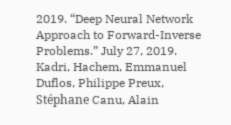2019. “Deep Neural Network Approach to Forward-Inverse Problems.” July 27, 2019.
Kadri, Hachem, Emmanuel Duflos, Philippe Preux, Stéphane Canu, Alain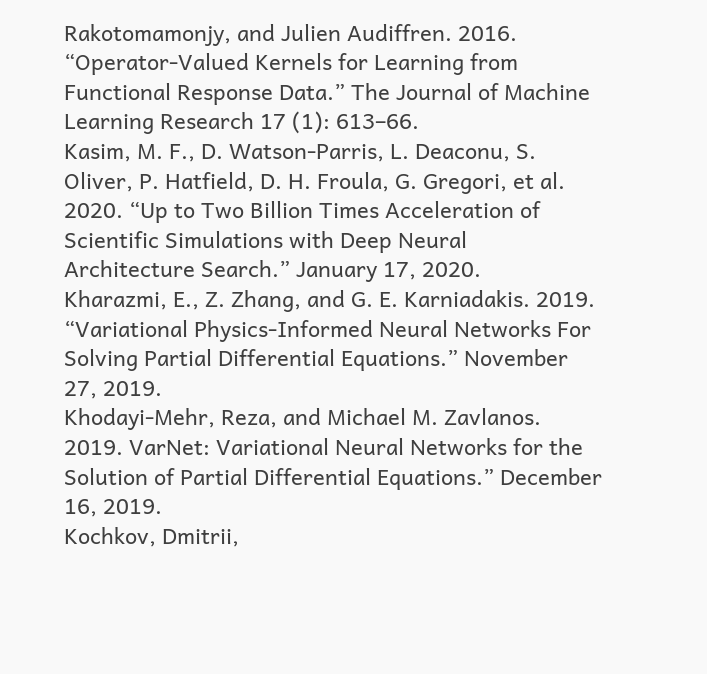Rakotomamonjy, and Julien Audiffren. 2016. “Operator-Valued Kernels for Learning from Functional Response Data.” The Journal of Machine Learning Research 17 (1): 613–66.
Kasim, M. F., D. Watson-Parris, L. Deaconu, S. Oliver, P. Hatfield, D. H. Froula, G. Gregori, et al. 2020. “Up to Two Billion Times Acceleration of Scientific Simulations with Deep Neural Architecture Search.” January 17, 2020.
Kharazmi, E., Z. Zhang, and G. E. Karniadakis. 2019. “Variational Physics-Informed Neural Networks For Solving Partial Differential Equations.” November 27, 2019.
Khodayi-Mehr, Reza, and Michael M. Zavlanos. 2019. VarNet: Variational Neural Networks for the Solution of Partial Differential Equations.” December 16, 2019.
Kochkov, Dmitrii,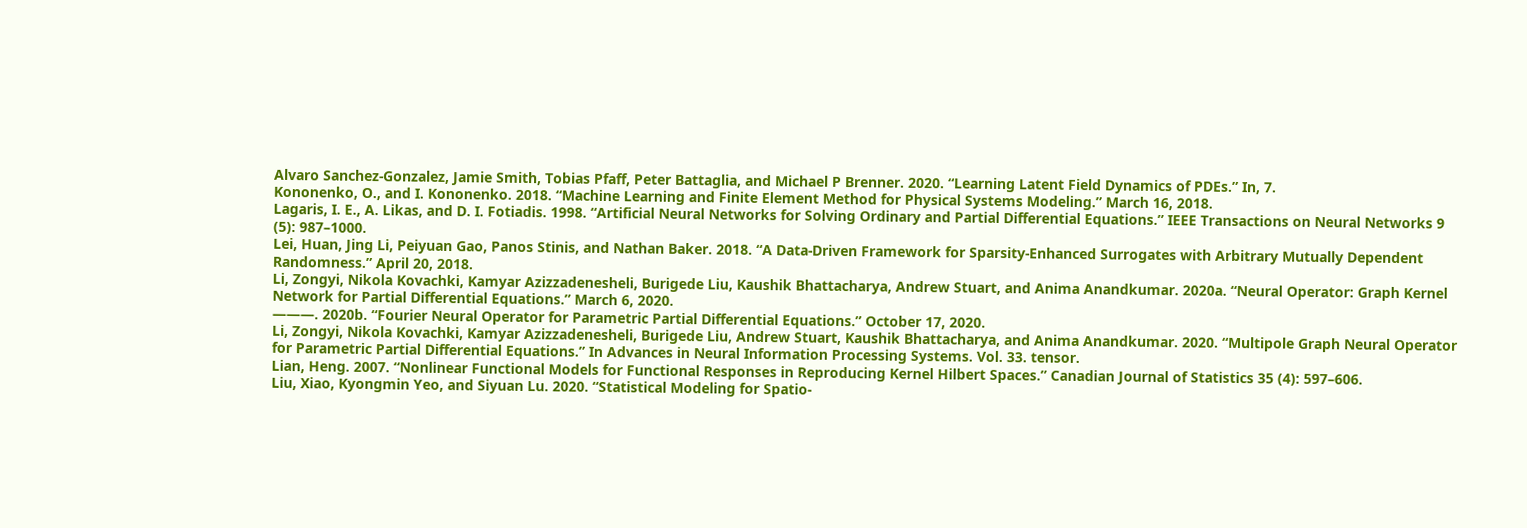Alvaro Sanchez-Gonzalez, Jamie Smith, Tobias Pfaff, Peter Battaglia, and Michael P Brenner. 2020. “Learning Latent Field Dynamics of PDEs.” In, 7.
Kononenko, O., and I. Kononenko. 2018. “Machine Learning and Finite Element Method for Physical Systems Modeling.” March 16, 2018.
Lagaris, I. E., A. Likas, and D. I. Fotiadis. 1998. “Artificial Neural Networks for Solving Ordinary and Partial Differential Equations.” IEEE Transactions on Neural Networks 9 (5): 987–1000.
Lei, Huan, Jing Li, Peiyuan Gao, Panos Stinis, and Nathan Baker. 2018. “A Data-Driven Framework for Sparsity-Enhanced Surrogates with Arbitrary Mutually Dependent Randomness.” April 20, 2018.
Li, Zongyi, Nikola Kovachki, Kamyar Azizzadenesheli, Burigede Liu, Kaushik Bhattacharya, Andrew Stuart, and Anima Anandkumar. 2020a. “Neural Operator: Graph Kernel Network for Partial Differential Equations.” March 6, 2020.
———. 2020b. “Fourier Neural Operator for Parametric Partial Differential Equations.” October 17, 2020.
Li, Zongyi, Nikola Kovachki, Kamyar Azizzadenesheli, Burigede Liu, Andrew Stuart, Kaushik Bhattacharya, and Anima Anandkumar. 2020. “Multipole Graph Neural Operator for Parametric Partial Differential Equations.” In Advances in Neural Information Processing Systems. Vol. 33. tensor.
Lian, Heng. 2007. “Nonlinear Functional Models for Functional Responses in Reproducing Kernel Hilbert Spaces.” Canadian Journal of Statistics 35 (4): 597–606.
Liu, Xiao, Kyongmin Yeo, and Siyuan Lu. 2020. “Statistical Modeling for Spatio-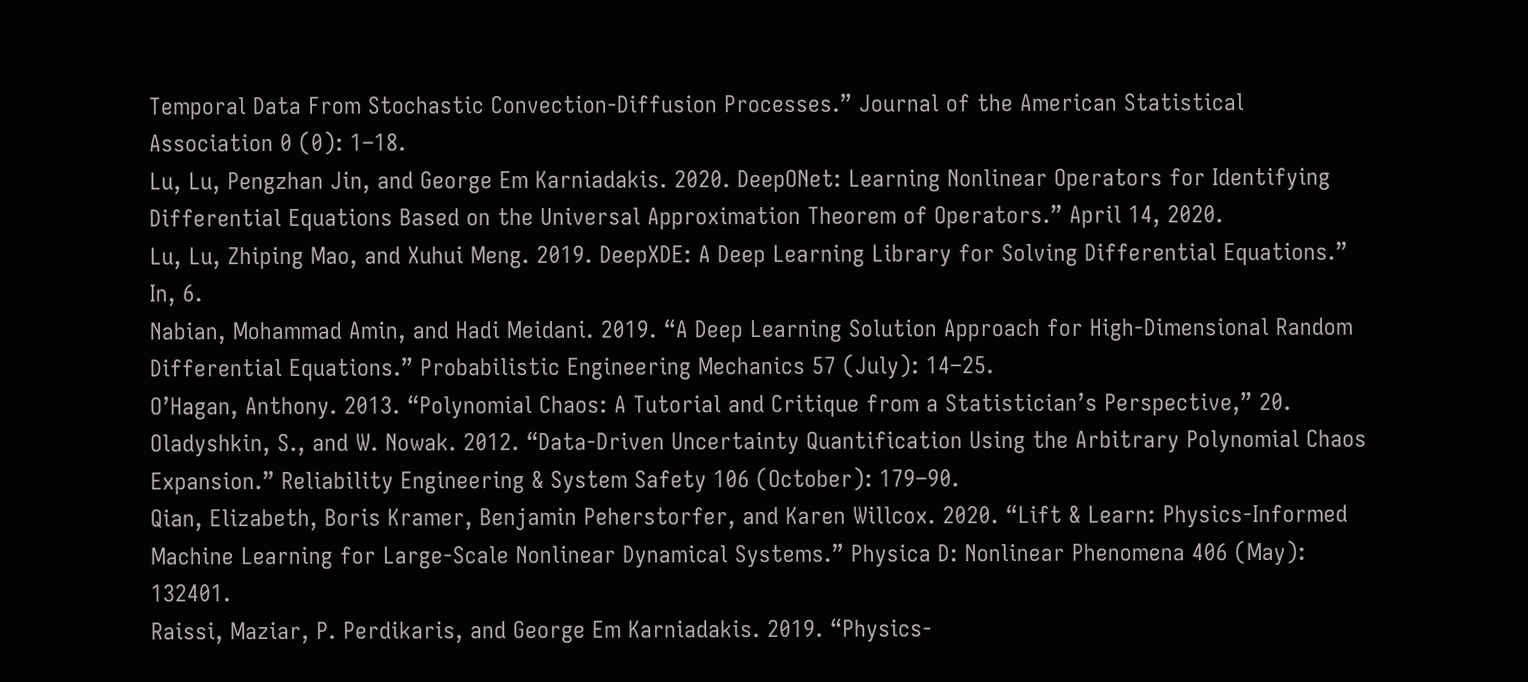Temporal Data From Stochastic Convection-Diffusion Processes.” Journal of the American Statistical Association 0 (0): 1–18.
Lu, Lu, Pengzhan Jin, and George Em Karniadakis. 2020. DeepONet: Learning Nonlinear Operators for Identifying Differential Equations Based on the Universal Approximation Theorem of Operators.” April 14, 2020.
Lu, Lu, Zhiping Mao, and Xuhui Meng. 2019. DeepXDE: A Deep Learning Library for Solving Differential Equations.” In, 6.
Nabian, Mohammad Amin, and Hadi Meidani. 2019. “A Deep Learning Solution Approach for High-Dimensional Random Differential Equations.” Probabilistic Engineering Mechanics 57 (July): 14–25.
O’Hagan, Anthony. 2013. “Polynomial Chaos: A Tutorial and Critique from a Statistician’s Perspective,” 20.
Oladyshkin, S., and W. Nowak. 2012. “Data-Driven Uncertainty Quantification Using the Arbitrary Polynomial Chaos Expansion.” Reliability Engineering & System Safety 106 (October): 179–90.
Qian, Elizabeth, Boris Kramer, Benjamin Peherstorfer, and Karen Willcox. 2020. “Lift & Learn: Physics-Informed Machine Learning for Large-Scale Nonlinear Dynamical Systems.” Physica D: Nonlinear Phenomena 406 (May): 132401.
Raissi, Maziar, P. Perdikaris, and George Em Karniadakis. 2019. “Physics-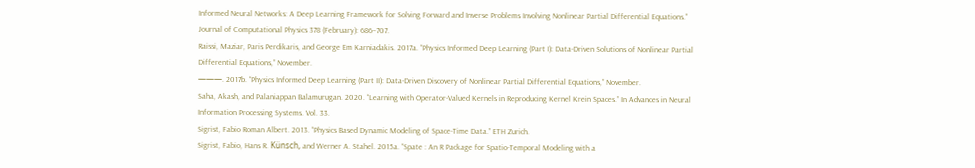Informed Neural Networks: A Deep Learning Framework for Solving Forward and Inverse Problems Involving Nonlinear Partial Differential Equations.” Journal of Computational Physics 378 (February): 686–707.
Raissi, Maziar, Paris Perdikaris, and George Em Karniadakis. 2017a. “Physics Informed Deep Learning (Part I): Data-Driven Solutions of Nonlinear Partial Differential Equations,” November.
———. 2017b. “Physics Informed Deep Learning (Part II): Data-Driven Discovery of Nonlinear Partial Differential Equations,” November.
Saha, Akash, and Palaniappan Balamurugan. 2020. “Learning with Operator-Valued Kernels in Reproducing Kernel Krein Spaces.” In Advances in Neural Information Processing Systems. Vol. 33.
Sigrist, Fabio Roman Albert. 2013. “Physics Based Dynamic Modeling of Space-Time Data.” ETH Zurich.
Sigrist, Fabio, Hans R. Künsch, and Werner A. Stahel. 2015a. “Spate : An R Package for Spatio-Temporal Modeling with a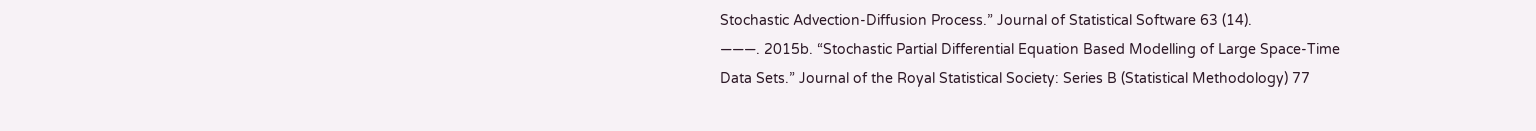Stochastic Advection-Diffusion Process.” Journal of Statistical Software 63 (14).
———. 2015b. “Stochastic Partial Differential Equation Based Modelling of Large Space-Time Data Sets.” Journal of the Royal Statistical Society: Series B (Statistical Methodology) 77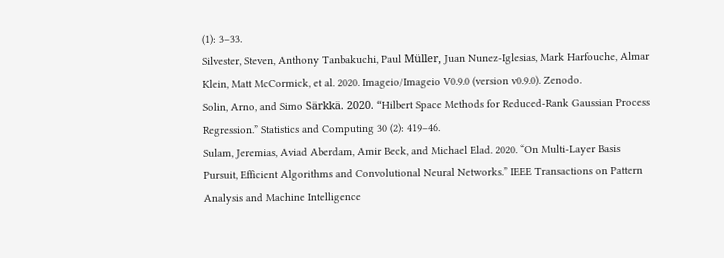(1): 3–33.
Silvester, Steven, Anthony Tanbakuchi, Paul Müller, Juan Nunez-Iglesias, Mark Harfouche, Almar Klein, Matt McCormick, et al. 2020. Imageio/Imageio V0.9.0 (version v0.9.0). Zenodo.
Solin, Arno, and Simo Särkkä. 2020. “Hilbert Space Methods for Reduced-Rank Gaussian Process Regression.” Statistics and Computing 30 (2): 419–46.
Sulam, Jeremias, Aviad Aberdam, Amir Beck, and Michael Elad. 2020. “On Multi-Layer Basis Pursuit, Efficient Algorithms and Convolutional Neural Networks.” IEEE Transactions on Pattern Analysis and Machine Intelligence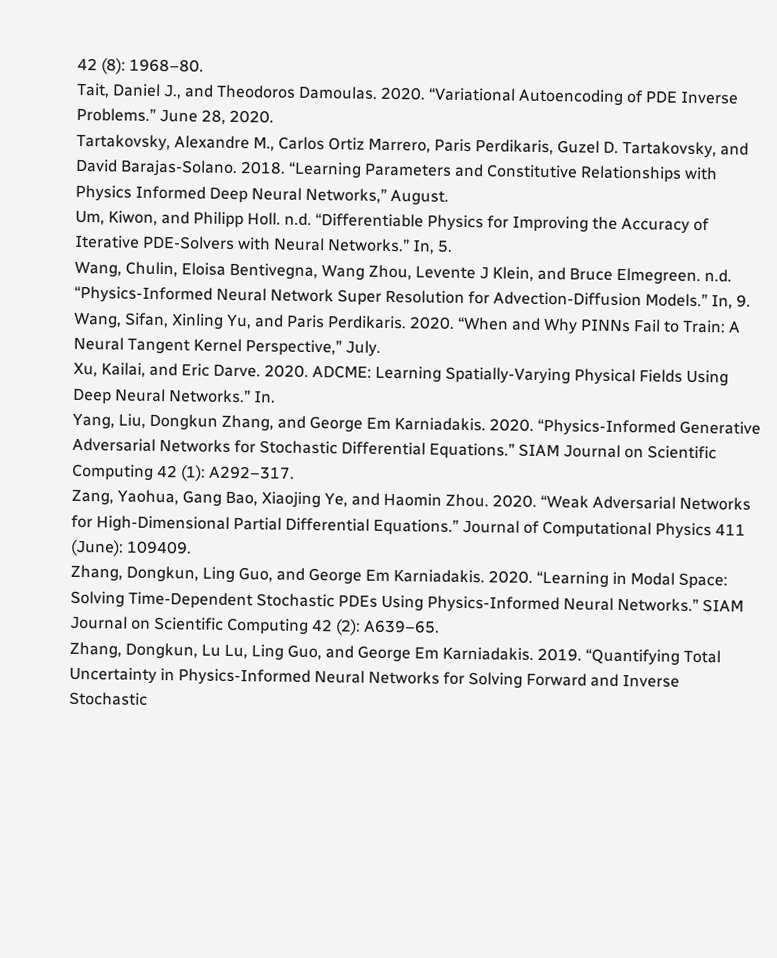42 (8): 1968–80.
Tait, Daniel J., and Theodoros Damoulas. 2020. “Variational Autoencoding of PDE Inverse Problems.” June 28, 2020.
Tartakovsky, Alexandre M., Carlos Ortiz Marrero, Paris Perdikaris, Guzel D. Tartakovsky, and David Barajas-Solano. 2018. “Learning Parameters and Constitutive Relationships with Physics Informed Deep Neural Networks,” August.
Um, Kiwon, and Philipp Holl. n.d. “Differentiable Physics for Improving the Accuracy of Iterative PDE-Solvers with Neural Networks.” In, 5.
Wang, Chulin, Eloisa Bentivegna, Wang Zhou, Levente J Klein, and Bruce Elmegreen. n.d. “Physics-Informed Neural Network Super Resolution for Advection-Diffusion Models.” In, 9.
Wang, Sifan, Xinling Yu, and Paris Perdikaris. 2020. “When and Why PINNs Fail to Train: A Neural Tangent Kernel Perspective,” July.
Xu, Kailai, and Eric Darve. 2020. ADCME: Learning Spatially-Varying Physical Fields Using Deep Neural Networks.” In.
Yang, Liu, Dongkun Zhang, and George Em Karniadakis. 2020. “Physics-Informed Generative Adversarial Networks for Stochastic Differential Equations.” SIAM Journal on Scientific Computing 42 (1): A292–317.
Zang, Yaohua, Gang Bao, Xiaojing Ye, and Haomin Zhou. 2020. “Weak Adversarial Networks for High-Dimensional Partial Differential Equations.” Journal of Computational Physics 411 (June): 109409.
Zhang, Dongkun, Ling Guo, and George Em Karniadakis. 2020. “Learning in Modal Space: Solving Time-Dependent Stochastic PDEs Using Physics-Informed Neural Networks.” SIAM Journal on Scientific Computing 42 (2): A639–65.
Zhang, Dongkun, Lu Lu, Ling Guo, and George Em Karniadakis. 2019. “Quantifying Total Uncertainty in Physics-Informed Neural Networks for Solving Forward and Inverse Stochastic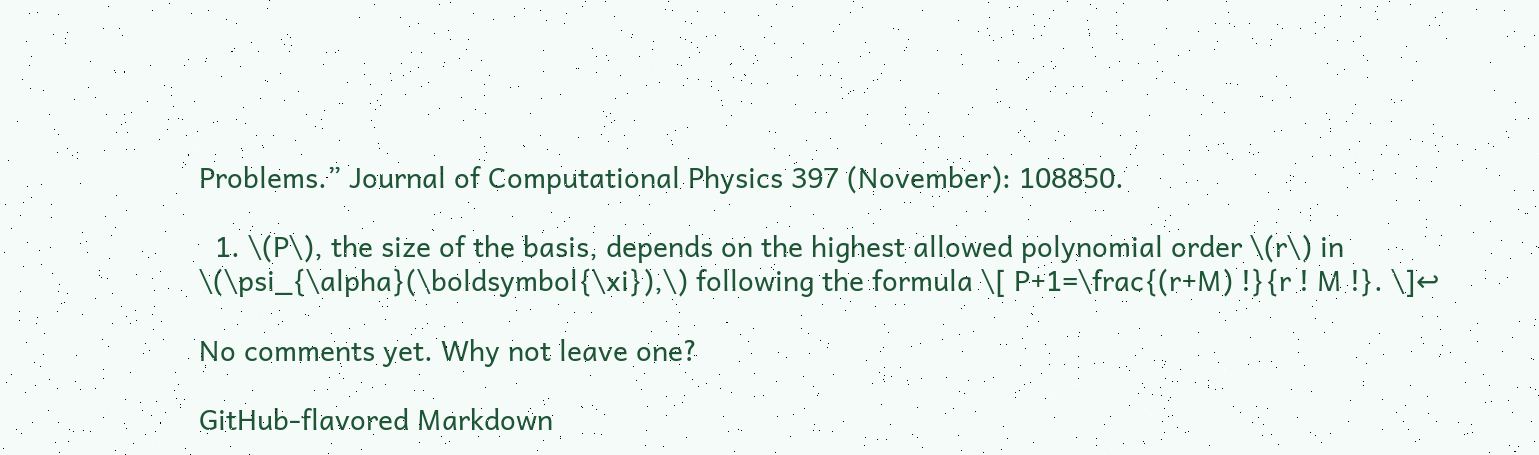Problems.” Journal of Computational Physics 397 (November): 108850.

  1. \(P\), the size of the basis, depends on the highest allowed polynomial order \(r\) in \(\psi_{\alpha}(\boldsymbol{\xi}),\) following the formula \[ P+1=\frac{(r+M) !}{r ! M !}. \]↩

No comments yet. Why not leave one?

GitHub-flavored Markdown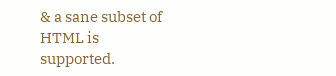& a sane subset of HTML is supported.